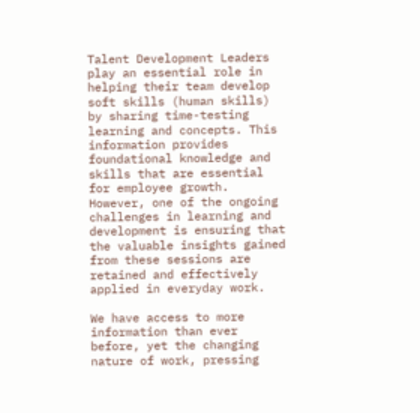Talent Development Leaders play an essential role in helping their team develop soft skills (human skills) by sharing time-testing learning and concepts. This information provides foundational knowledge and skills that are essential for employee growth. However, one of the ongoing challenges in learning and development is ensuring that the valuable insights gained from these sessions are retained and effectively applied in everyday work.

We have access to more information than ever before, yet the changing nature of work, pressing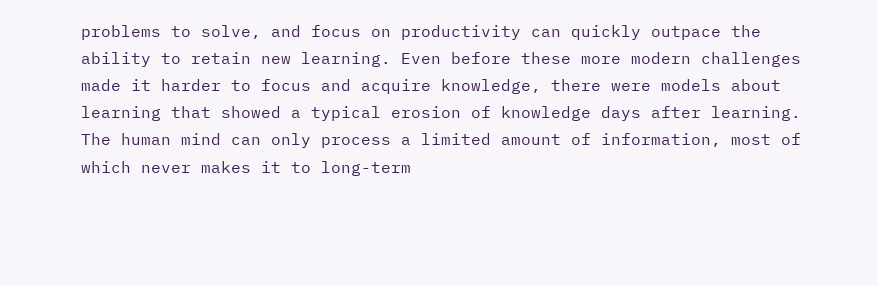problems to solve, and focus on productivity can quickly outpace the ability to retain new learning. Even before these more modern challenges made it harder to focus and acquire knowledge, there were models about learning that showed a typical erosion of knowledge days after learning. The human mind can only process a limited amount of information, most of which never makes it to long-term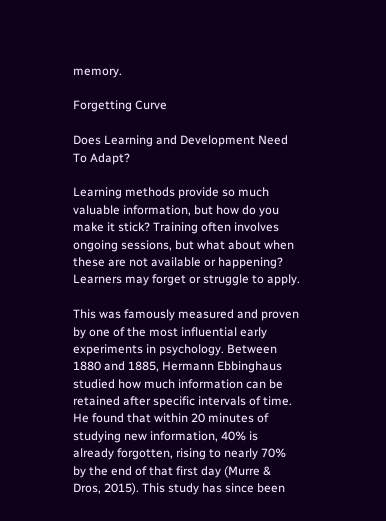memory.

Forgetting Curve

Does Learning and Development Need To Adapt?

Learning methods provide so much valuable information, but how do you make it stick? Training often involves ongoing sessions, but what about when these are not available or happening? Learners may forget or struggle to apply.

This was famously measured and proven by one of the most influential early experiments in psychology. Between 1880 and 1885, Hermann Ebbinghaus studied how much information can be retained after specific intervals of time. He found that within 20 minutes of studying new information, 40% is already forgotten, rising to nearly 70% by the end of that first day (Murre & Dros, 2015). This study has since been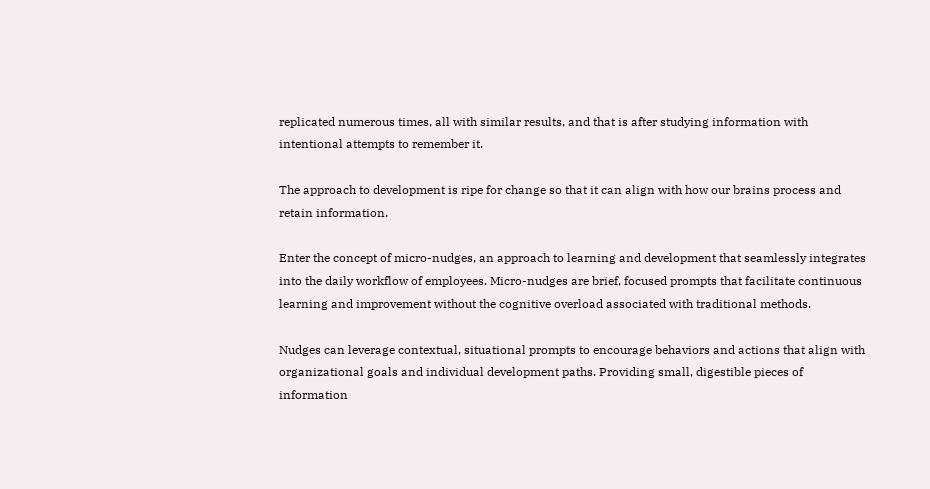replicated numerous times, all with similar results, and that is after studying information with intentional attempts to remember it.

The approach to development is ripe for change so that it can align with how our brains process and retain information.

Enter the concept of micro-nudges, an approach to learning and development that seamlessly integrates into the daily workflow of employees. Micro-nudges are brief, focused prompts that facilitate continuous learning and improvement without the cognitive overload associated with traditional methods.

Nudges can leverage contextual, situational prompts to encourage behaviors and actions that align with organizational goals and individual development paths. Providing small, digestible pieces of information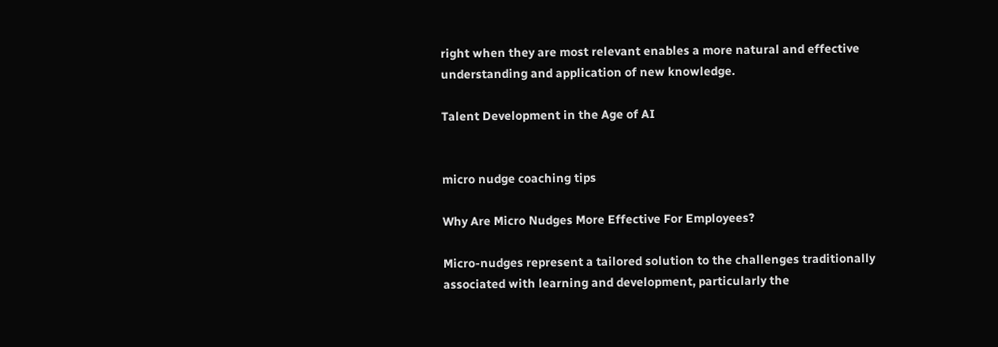right when they are most relevant enables a more natural and effective understanding and application of new knowledge.

Talent Development in the Age of AI


micro nudge coaching tips

Why Are Micro Nudges More Effective For Employees?

Micro-nudges represent a tailored solution to the challenges traditionally associated with learning and development, particularly the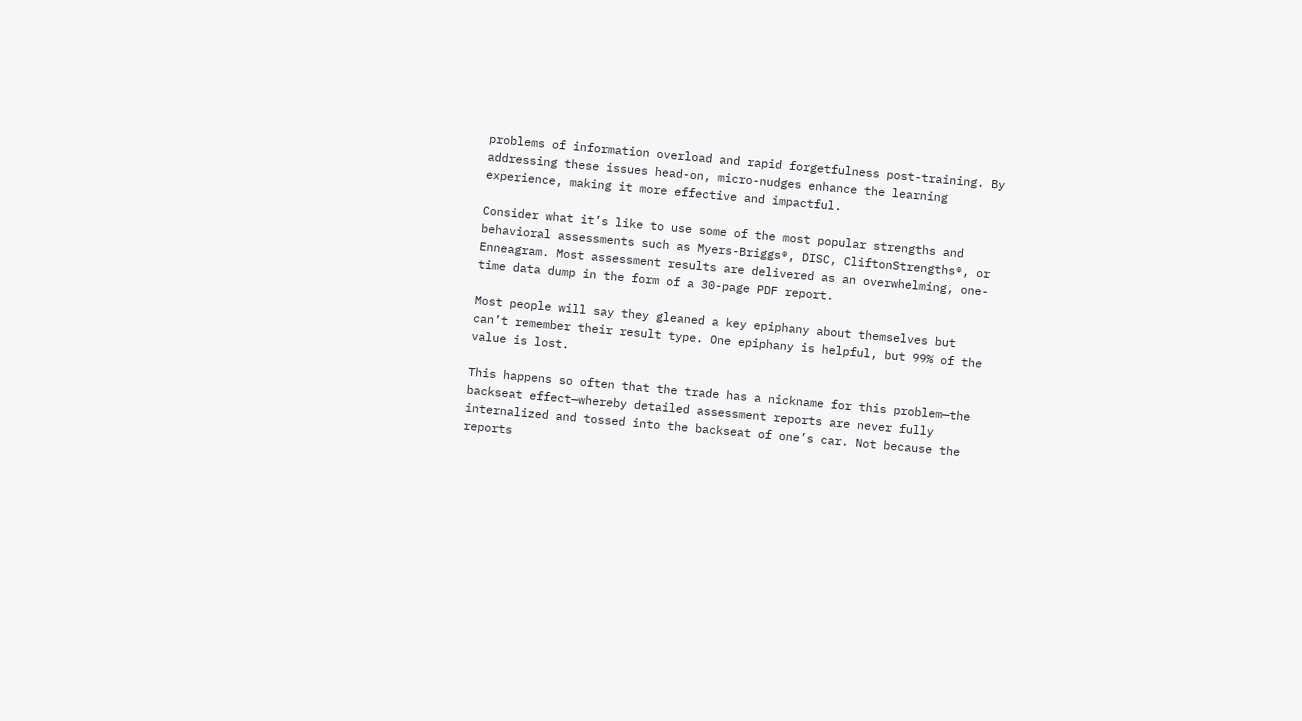problems of information overload and rapid forgetfulness post-training. By addressing these issues head-on, micro-nudges enhance the learning experience, making it more effective and impactful.

Consider what it’s like to use some of the most popular strengths and behavioral assessments such as Myers-Briggs®, DISC, CliftonStrengths®, or Enneagram. Most assessment results are delivered as an overwhelming, one-time data dump in the form of a 30-page PDF report.

Most people will say they gleaned a key epiphany about themselves but can’t remember their result type. One epiphany is helpful, but 99% of the value is lost.

This happens so often that the trade has a nickname for this problem—the backseat effect—whereby detailed assessment reports are never fully internalized and tossed into the backseat of one’s car. Not because the reports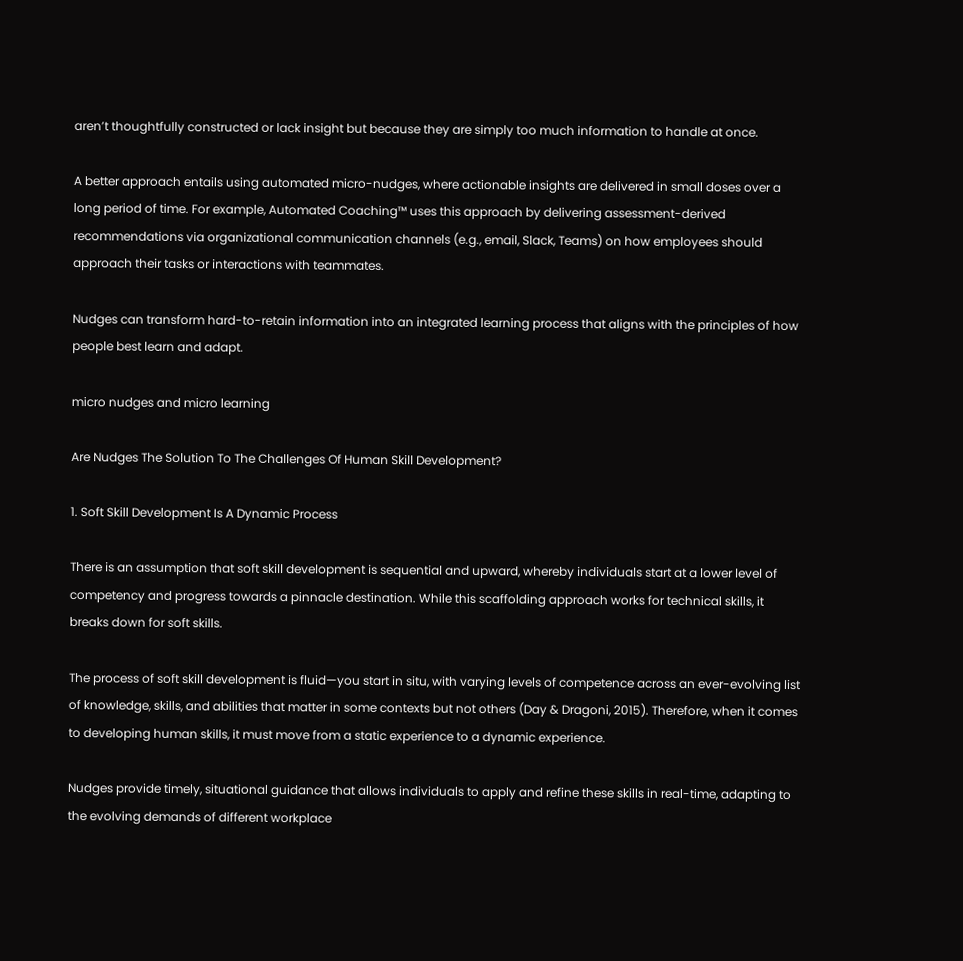aren’t thoughtfully constructed or lack insight but because they are simply too much information to handle at once.

A better approach entails using automated micro-nudges, where actionable insights are delivered in small doses over a long period of time. For example, Automated Coaching™ uses this approach by delivering assessment-derived recommendations via organizational communication channels (e.g., email, Slack, Teams) on how employees should approach their tasks or interactions with teammates.

Nudges can transform hard-to-retain information into an integrated learning process that aligns with the principles of how people best learn and adapt.

micro nudges and micro learning

Are Nudges The Solution To The Challenges Of Human Skill Development?

1. Soft Skill Development Is A Dynamic Process

There is an assumption that soft skill development is sequential and upward, whereby individuals start at a lower level of competency and progress towards a pinnacle destination. While this scaffolding approach works for technical skills, it breaks down for soft skills.

The process of soft skill development is fluid—you start in situ, with varying levels of competence across an ever-evolving list of knowledge, skills, and abilities that matter in some contexts but not others (Day & Dragoni, 2015). Therefore, when it comes to developing human skills, it must move from a static experience to a dynamic experience.

Nudges provide timely, situational guidance that allows individuals to apply and refine these skills in real-time, adapting to the evolving demands of different workplace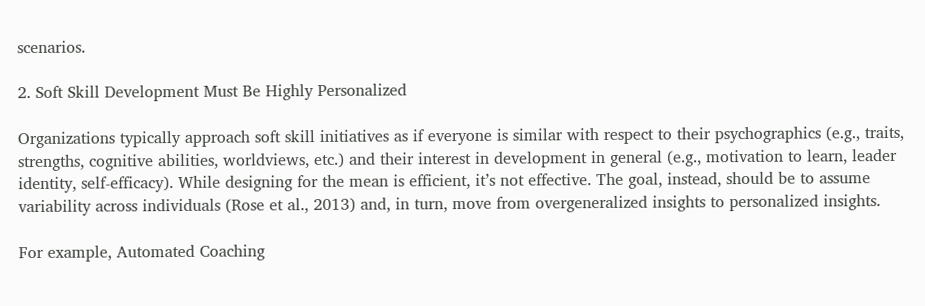scenarios.

2. Soft Skill Development Must Be Highly Personalized

Organizations typically approach soft skill initiatives as if everyone is similar with respect to their psychographics (e.g., traits, strengths, cognitive abilities, worldviews, etc.) and their interest in development in general (e.g., motivation to learn, leader identity, self-efficacy). While designing for the mean is efficient, it’s not effective. The goal, instead, should be to assume variability across individuals (Rose et al., 2013) and, in turn, move from overgeneralized insights to personalized insights.

For example, Automated Coaching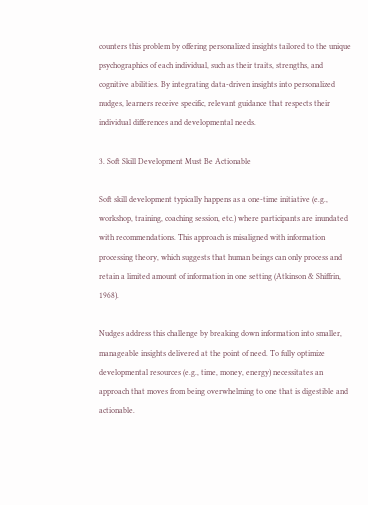counters this problem by offering personalized insights tailored to the unique psychographics of each individual, such as their traits, strengths, and cognitive abilities. By integrating data-driven insights into personalized nudges, learners receive specific, relevant guidance that respects their individual differences and developmental needs.

3. Soft Skill Development Must Be Actionable

Soft skill development typically happens as a one-time initiative (e.g., workshop, training, coaching session, etc.) where participants are inundated with recommendations. This approach is misaligned with information processing theory, which suggests that human beings can only process and retain a limited amount of information in one setting (Atkinson & Shiffrin, 1968).

Nudges address this challenge by breaking down information into smaller, manageable insights delivered at the point of need. To fully optimize developmental resources (e.g., time, money, energy) necessitates an approach that moves from being overwhelming to one that is digestible and actionable.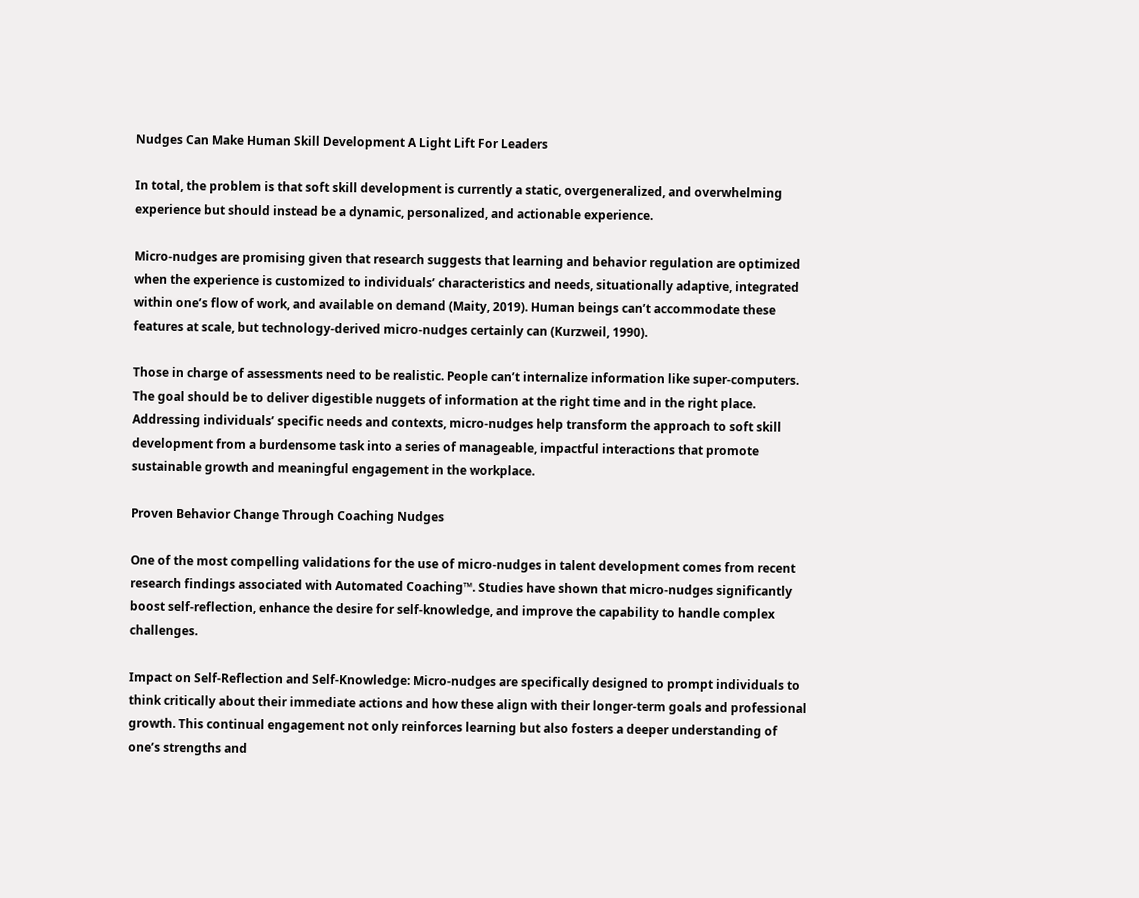Nudges Can Make Human Skill Development A Light Lift For Leaders

In total, the problem is that soft skill development is currently a static, overgeneralized, and overwhelming experience but should instead be a dynamic, personalized, and actionable experience.

Micro-nudges are promising given that research suggests that learning and behavior regulation are optimized when the experience is customized to individuals’ characteristics and needs, situationally adaptive, integrated within one’s flow of work, and available on demand (Maity, 2019). Human beings can’t accommodate these features at scale, but technology-derived micro-nudges certainly can (Kurzweil, 1990).

Those in charge of assessments need to be realistic. People can’t internalize information like super-computers. The goal should be to deliver digestible nuggets of information at the right time and in the right place. Addressing individuals’ specific needs and contexts, micro-nudges help transform the approach to soft skill development from a burdensome task into a series of manageable, impactful interactions that promote sustainable growth and meaningful engagement in the workplace.

Proven Behavior Change Through Coaching Nudges

One of the most compelling validations for the use of micro-nudges in talent development comes from recent research findings associated with Automated Coaching™. Studies have shown that micro-nudges significantly boost self-reflection, enhance the desire for self-knowledge, and improve the capability to handle complex challenges.

Impact on Self-Reflection and Self-Knowledge: Micro-nudges are specifically designed to prompt individuals to think critically about their immediate actions and how these align with their longer-term goals and professional growth. This continual engagement not only reinforces learning but also fosters a deeper understanding of one’s strengths and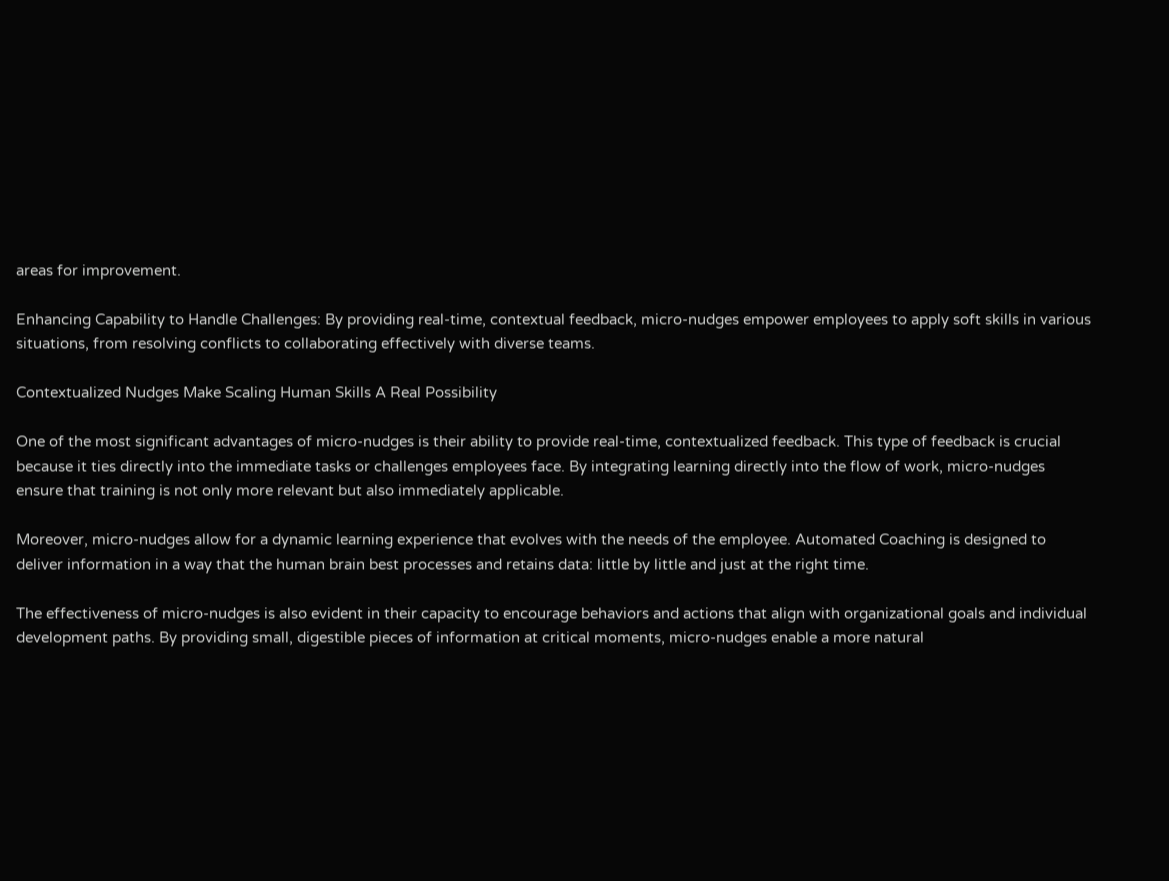areas for improvement.

Enhancing Capability to Handle Challenges: By providing real-time, contextual feedback, micro-nudges empower employees to apply soft skills in various situations, from resolving conflicts to collaborating effectively with diverse teams.

Contextualized Nudges Make Scaling Human Skills A Real Possibility

One of the most significant advantages of micro-nudges is their ability to provide real-time, contextualized feedback. This type of feedback is crucial because it ties directly into the immediate tasks or challenges employees face. By integrating learning directly into the flow of work, micro-nudges ensure that training is not only more relevant but also immediately applicable.

Moreover, micro-nudges allow for a dynamic learning experience that evolves with the needs of the employee. Automated Coaching is designed to deliver information in a way that the human brain best processes and retains data: little by little and just at the right time.

The effectiveness of micro-nudges is also evident in their capacity to encourage behaviors and actions that align with organizational goals and individual development paths. By providing small, digestible pieces of information at critical moments, micro-nudges enable a more natural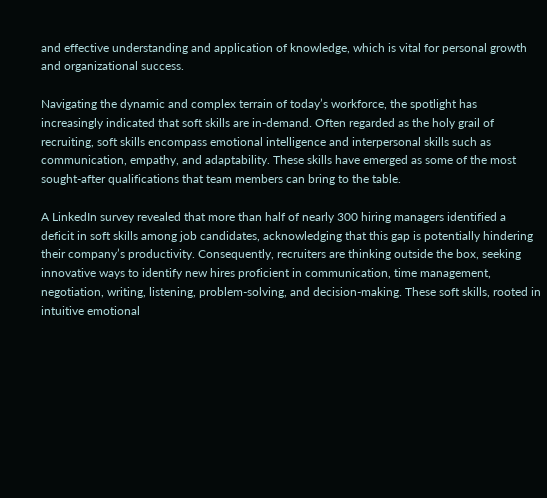and effective understanding and application of knowledge, which is vital for personal growth and organizational success.

Navigating the dynamic and complex terrain of today’s workforce, the spotlight has increasingly indicated that soft skills are in-demand. Often regarded as the holy grail of recruiting, soft skills encompass emotional intelligence and interpersonal skills such as communication, empathy, and adaptability. These skills have emerged as some of the most sought-after qualifications that team members can bring to the table.

A LinkedIn survey revealed that more than half of nearly 300 hiring managers identified a deficit in soft skills among job candidates, acknowledging that this gap is potentially hindering their company’s productivity. Consequently, recruiters are thinking outside the box, seeking innovative ways to identify new hires proficient in communication, time management, negotiation, writing, listening, problem-solving, and decision-making. These soft skills, rooted in intuitive emotional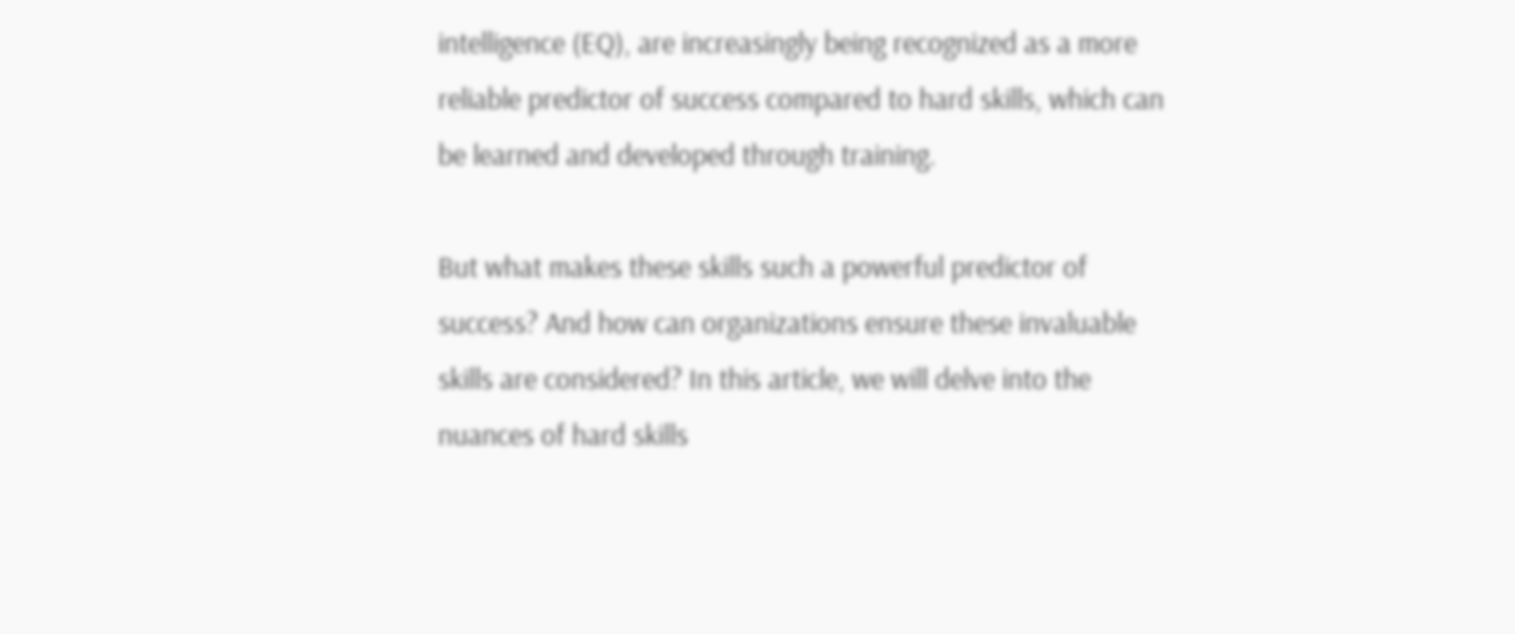intelligence (EQ), are increasingly being recognized as a more reliable predictor of success compared to hard skills, which can be learned and developed through training.

But what makes these skills such a powerful predictor of success? And how can organizations ensure these invaluable skills are considered? In this article, we will delve into the nuances of hard skills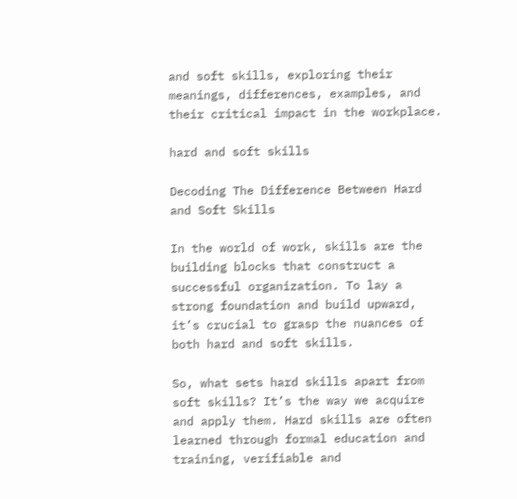and soft skills, exploring their meanings, differences, examples, and their critical impact in the workplace.

hard and soft skills

Decoding The Difference Between Hard and Soft Skills

In the world of work, skills are the building blocks that construct a successful organization. To lay a strong foundation and build upward, it’s crucial to grasp the nuances of both hard and soft skills.

So, what sets hard skills apart from soft skills? It’s the way we acquire and apply them. Hard skills are often learned through formal education and training, verifiable and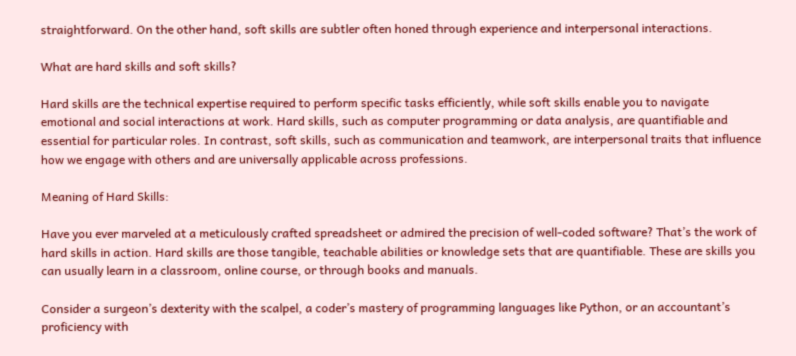straightforward. On the other hand, soft skills are subtler often honed through experience and interpersonal interactions.

What are hard skills and soft skills?

Hard skills are the technical expertise required to perform specific tasks efficiently, while soft skills enable you to navigate emotional and social interactions at work. Hard skills, such as computer programming or data analysis, are quantifiable and essential for particular roles. In contrast, soft skills, such as communication and teamwork, are interpersonal traits that influence how we engage with others and are universally applicable across professions.

Meaning of Hard Skills:

Have you ever marveled at a meticulously crafted spreadsheet or admired the precision of well-coded software? That’s the work of hard skills in action. Hard skills are those tangible, teachable abilities or knowledge sets that are quantifiable. These are skills you can usually learn in a classroom, online course, or through books and manuals.

Consider a surgeon’s dexterity with the scalpel, a coder’s mastery of programming languages like Python, or an accountant’s proficiency with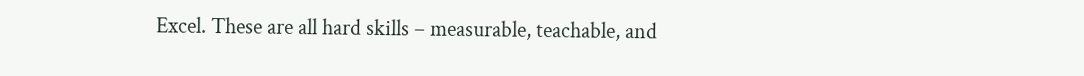Excel. These are all hard skills – measurable, teachable, and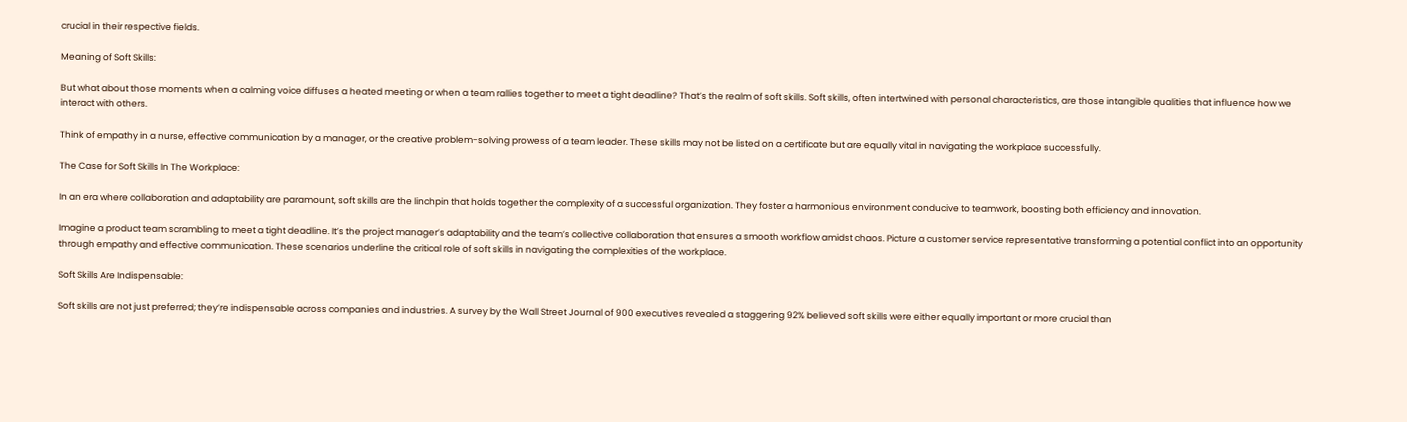crucial in their respective fields.

Meaning of Soft Skills:

But what about those moments when a calming voice diffuses a heated meeting or when a team rallies together to meet a tight deadline? That’s the realm of soft skills. Soft skills, often intertwined with personal characteristics, are those intangible qualities that influence how we interact with others.

Think of empathy in a nurse, effective communication by a manager, or the creative problem-solving prowess of a team leader. These skills may not be listed on a certificate but are equally vital in navigating the workplace successfully.

The Case for Soft Skills In The Workplace:

In an era where collaboration and adaptability are paramount, soft skills are the linchpin that holds together the complexity of a successful organization. They foster a harmonious environment conducive to teamwork, boosting both efficiency and innovation.

Imagine a product team scrambling to meet a tight deadline. It’s the project manager’s adaptability and the team’s collective collaboration that ensures a smooth workflow amidst chaos. Picture a customer service representative transforming a potential conflict into an opportunity through empathy and effective communication. These scenarios underline the critical role of soft skills in navigating the complexities of the workplace.

Soft Skills Are Indispensable:

Soft skills are not just preferred; they’re indispensable across companies and industries. A survey by the Wall Street Journal of 900 executives revealed a staggering 92% believed soft skills were either equally important or more crucial than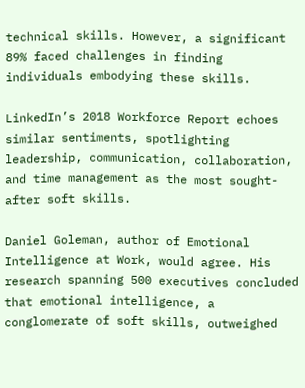technical skills. However, a significant 89% faced challenges in finding individuals embodying these skills.

LinkedIn’s 2018 Workforce Report echoes similar sentiments, spotlighting leadership, communication, collaboration, and time management as the most sought-after soft skills.

Daniel Goleman, author of Emotional Intelligence at Work, would agree. His research spanning 500 executives concluded that emotional intelligence, a conglomerate of soft skills, outweighed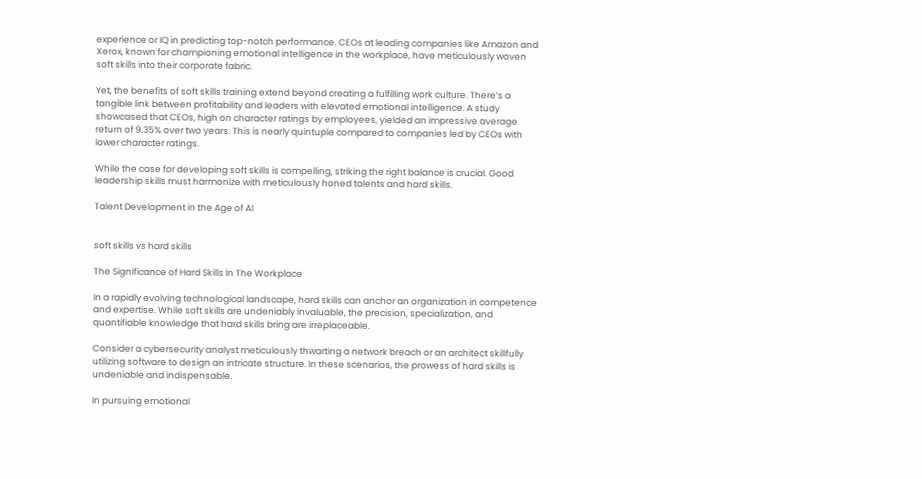experience or IQ in predicting top-notch performance. CEOs at leading companies like Amazon and Xerox, known for championing emotional intelligence in the workplace, have meticulously woven soft skills into their corporate fabric.

Yet, the benefits of soft skills training extend beyond creating a fulfilling work culture. There’s a tangible link between profitability and leaders with elevated emotional intelligence. A study showcased that CEOs, high on character ratings by employees, yielded an impressive average return of 9.35% over two years. This is nearly quintuple compared to companies led by CEOs with lower character ratings.

While the case for developing soft skills is compelling, striking the right balance is crucial. Good leadership skills must harmonize with meticulously honed talents and hard skills.

Talent Development in the Age of AI


soft skills vs hard skills

The Significance of Hard Skills In The Workplace

In a rapidly evolving technological landscape, hard skills can anchor an organization in competence and expertise. While soft skills are undeniably invaluable, the precision, specialization, and quantifiable knowledge that hard skills bring are irreplaceable.

Consider a cybersecurity analyst meticulously thwarting a network breach or an architect skillfully utilizing software to design an intricate structure. In these scenarios, the prowess of hard skills is undeniable and indispensable.

In pursuing emotional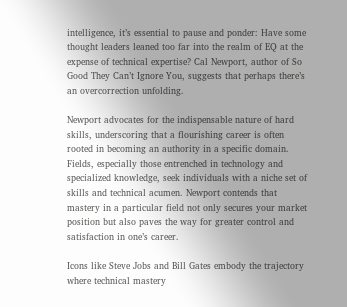intelligence, it’s essential to pause and ponder: Have some thought leaders leaned too far into the realm of EQ at the expense of technical expertise? Cal Newport, author of So Good They Can’t Ignore You, suggests that perhaps there’s an overcorrection unfolding.

Newport advocates for the indispensable nature of hard skills, underscoring that a flourishing career is often rooted in becoming an authority in a specific domain. Fields, especially those entrenched in technology and specialized knowledge, seek individuals with a niche set of skills and technical acumen. Newport contends that mastery in a particular field not only secures your market position but also paves the way for greater control and satisfaction in one’s career.

Icons like Steve Jobs and Bill Gates embody the trajectory where technical mastery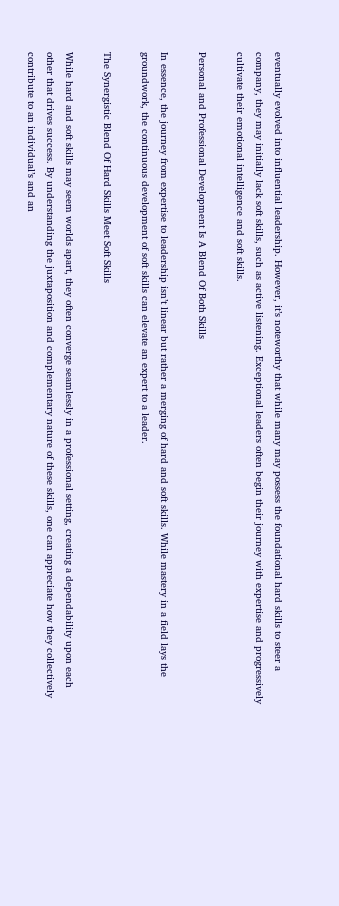eventually evolved into influential leadership. However, it’s noteworthy that while many may possess the foundational hard skills to steer a company, they may initially lack soft skills, such as active listening. Exceptional leaders often begin their journey with expertise and progressively cultivate their emotional intelligence and soft skills.

Personal and Professional Development Is A Blend Of Both Skills

In essence, the journey from expertise to leadership isn’t linear but rather a merging of hard and soft skills. While mastery in a field lays the groundwork, the continuous development of soft skills can elevate an expert to a leader.

The Synergistic Blend Of Hard Skills Meet Soft Skills

While hard and soft skills may seem worlds apart, they often converge seamlessly in a professional setting, creating a dependability upon each other that drives success. By understanding the juxtaposition and complementary nature of these skills, one can appreciate how they collectively contribute to an individual’s and an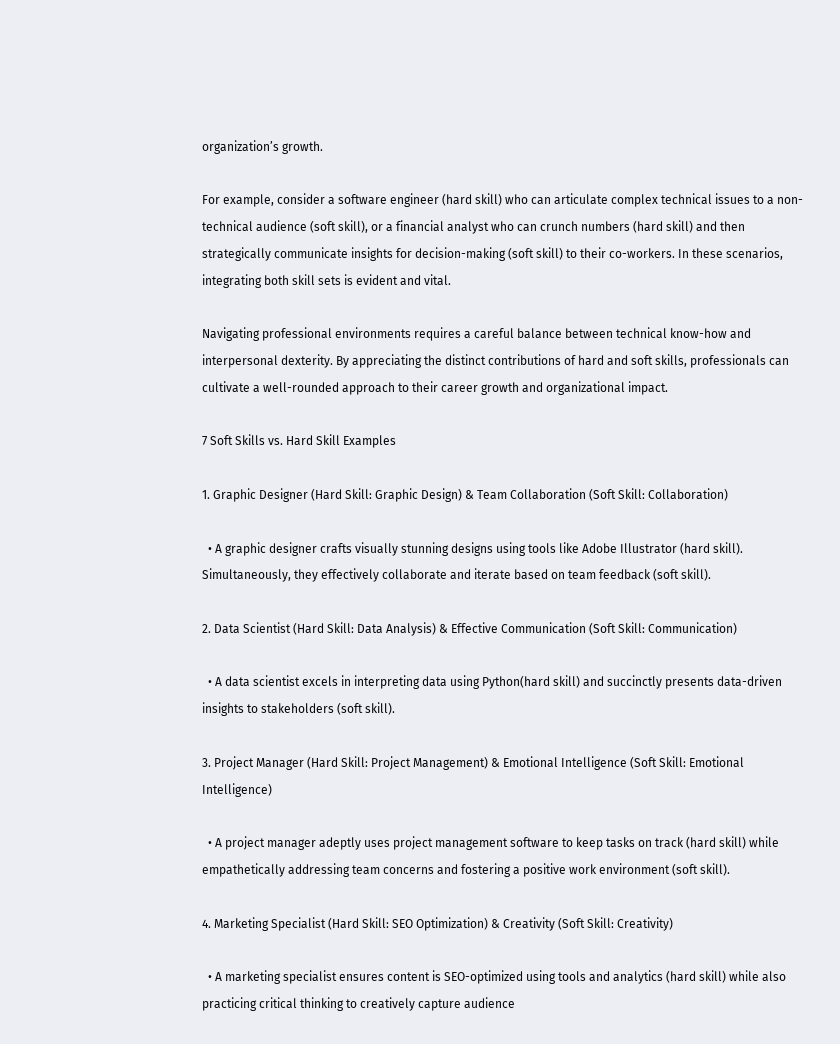organization’s growth.

For example, consider a software engineer (hard skill) who can articulate complex technical issues to a non-technical audience (soft skill), or a financial analyst who can crunch numbers (hard skill) and then strategically communicate insights for decision-making (soft skill) to their co-workers. In these scenarios, integrating both skill sets is evident and vital.

Navigating professional environments requires a careful balance between technical know-how and interpersonal dexterity. By appreciating the distinct contributions of hard and soft skills, professionals can cultivate a well-rounded approach to their career growth and organizational impact.

7 Soft Skills vs. Hard Skill Examples

1. Graphic Designer (Hard Skill: Graphic Design) & Team Collaboration (Soft Skill: Collaboration)

  • A graphic designer crafts visually stunning designs using tools like Adobe Illustrator (hard skill). Simultaneously, they effectively collaborate and iterate based on team feedback (soft skill).

2. Data Scientist (Hard Skill: Data Analysis) & Effective Communication (Soft Skill: Communication)

  • A data scientist excels in interpreting data using Python(hard skill) and succinctly presents data-driven insights to stakeholders (soft skill).

3. Project Manager (Hard Skill: Project Management) & Emotional Intelligence (Soft Skill: Emotional Intelligence)

  • A project manager adeptly uses project management software to keep tasks on track (hard skill) while empathetically addressing team concerns and fostering a positive work environment (soft skill).

4. Marketing Specialist (Hard Skill: SEO Optimization) & Creativity (Soft Skill: Creativity)

  • A marketing specialist ensures content is SEO-optimized using tools and analytics (hard skill) while also practicing critical thinking to creatively capture audience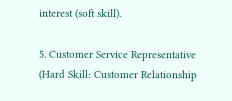interest (soft skill).

5. Customer Service Representative (Hard Skill: Customer Relationship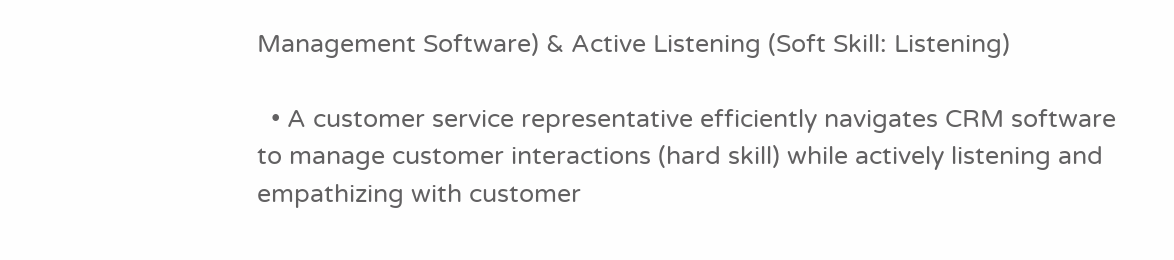Management Software) & Active Listening (Soft Skill: Listening)

  • A customer service representative efficiently navigates CRM software to manage customer interactions (hard skill) while actively listening and empathizing with customer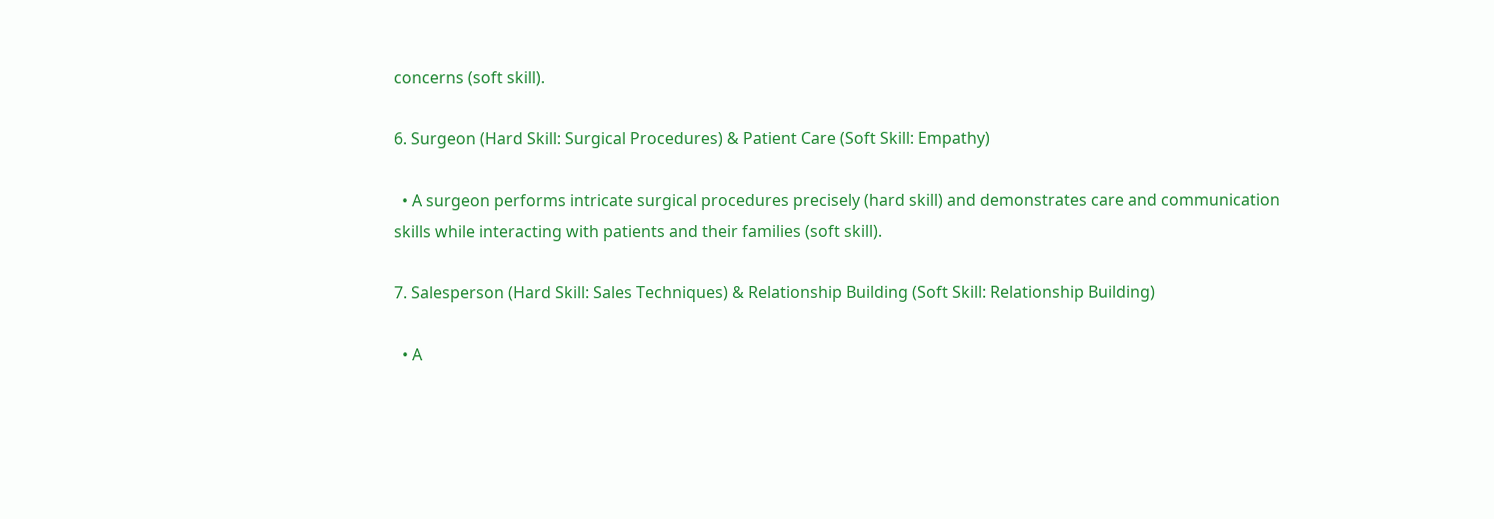concerns (soft skill).

6. Surgeon (Hard Skill: Surgical Procedures) & Patient Care (Soft Skill: Empathy)

  • A surgeon performs intricate surgical procedures precisely (hard skill) and demonstrates care and communication skills while interacting with patients and their families (soft skill).

7. Salesperson (Hard Skill: Sales Techniques) & Relationship Building (Soft Skill: Relationship Building)

  • A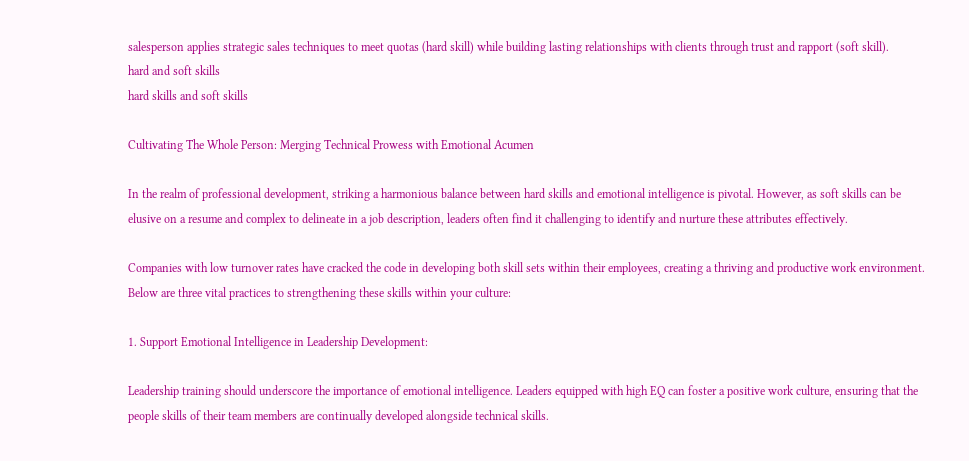salesperson applies strategic sales techniques to meet quotas (hard skill) while building lasting relationships with clients through trust and rapport (soft skill).
hard and soft skills
hard skills and soft skills

Cultivating The Whole Person: Merging Technical Prowess with Emotional Acumen

In the realm of professional development, striking a harmonious balance between hard skills and emotional intelligence is pivotal. However, as soft skills can be elusive on a resume and complex to delineate in a job description, leaders often find it challenging to identify and nurture these attributes effectively.

Companies with low turnover rates have cracked the code in developing both skill sets within their employees, creating a thriving and productive work environment. Below are three vital practices to strengthening these skills within your culture:

1. Support Emotional Intelligence in Leadership Development:

Leadership training should underscore the importance of emotional intelligence. Leaders equipped with high EQ can foster a positive work culture, ensuring that the people skills of their team members are continually developed alongside technical skills.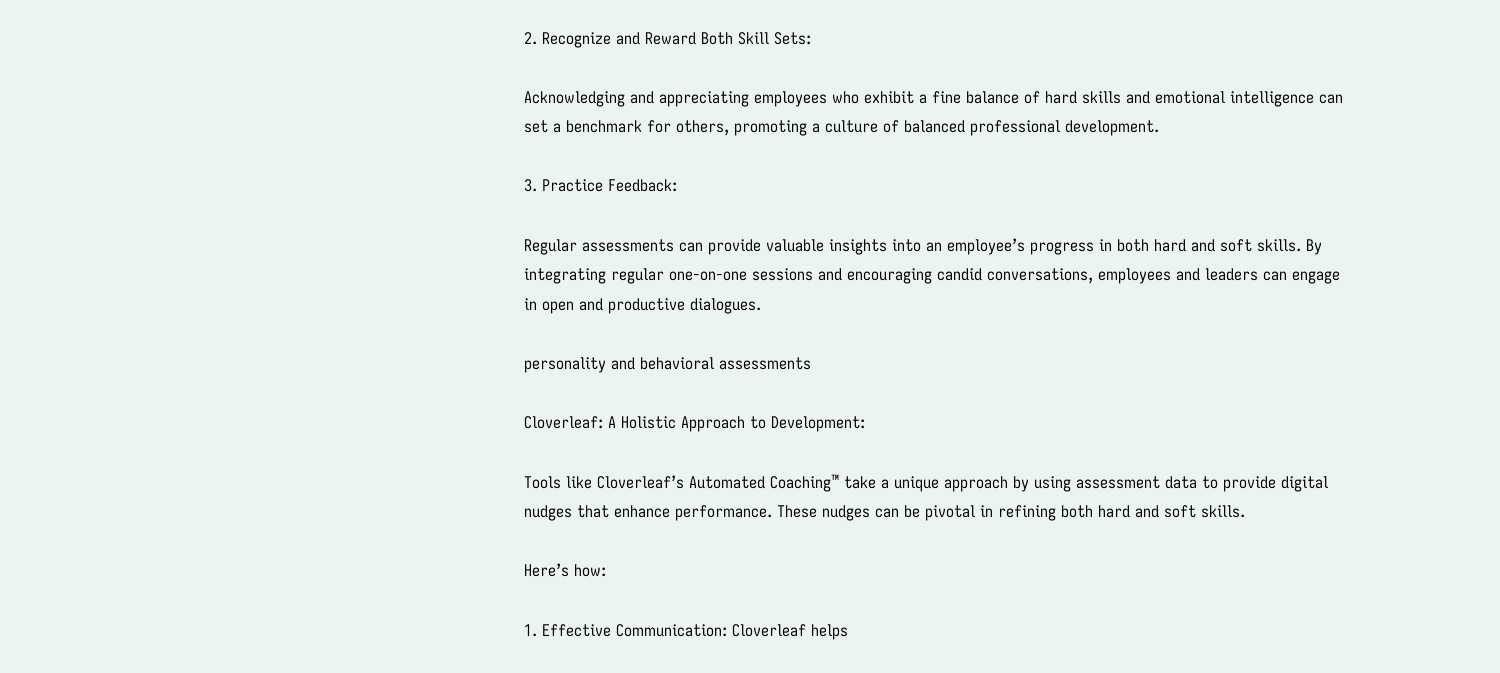2. Recognize and Reward Both Skill Sets:

Acknowledging and appreciating employees who exhibit a fine balance of hard skills and emotional intelligence can set a benchmark for others, promoting a culture of balanced professional development.

3. Practice Feedback:

Regular assessments can provide valuable insights into an employee’s progress in both hard and soft skills. By integrating regular one-on-one sessions and encouraging candid conversations, employees and leaders can engage in open and productive dialogues.

personality and behavioral assessments

Cloverleaf: A Holistic Approach to Development:

Tools like Cloverleaf’s Automated Coaching™ take a unique approach by using assessment data to provide digital nudges that enhance performance. These nudges can be pivotal in refining both hard and soft skills.

Here’s how:

1. Effective Communication: Cloverleaf helps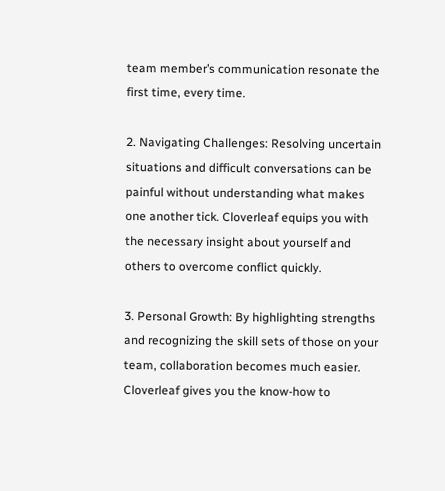team member’s communication resonate the first time, every time.

2. Navigating Challenges: Resolving uncertain situations and difficult conversations can be painful without understanding what makes one another tick. Cloverleaf equips you with the necessary insight about yourself and others to overcome conflict quickly.

3. Personal Growth: By highlighting strengths and recognizing the skill sets of those on your team, collaboration becomes much easier. Cloverleaf gives you the know-how to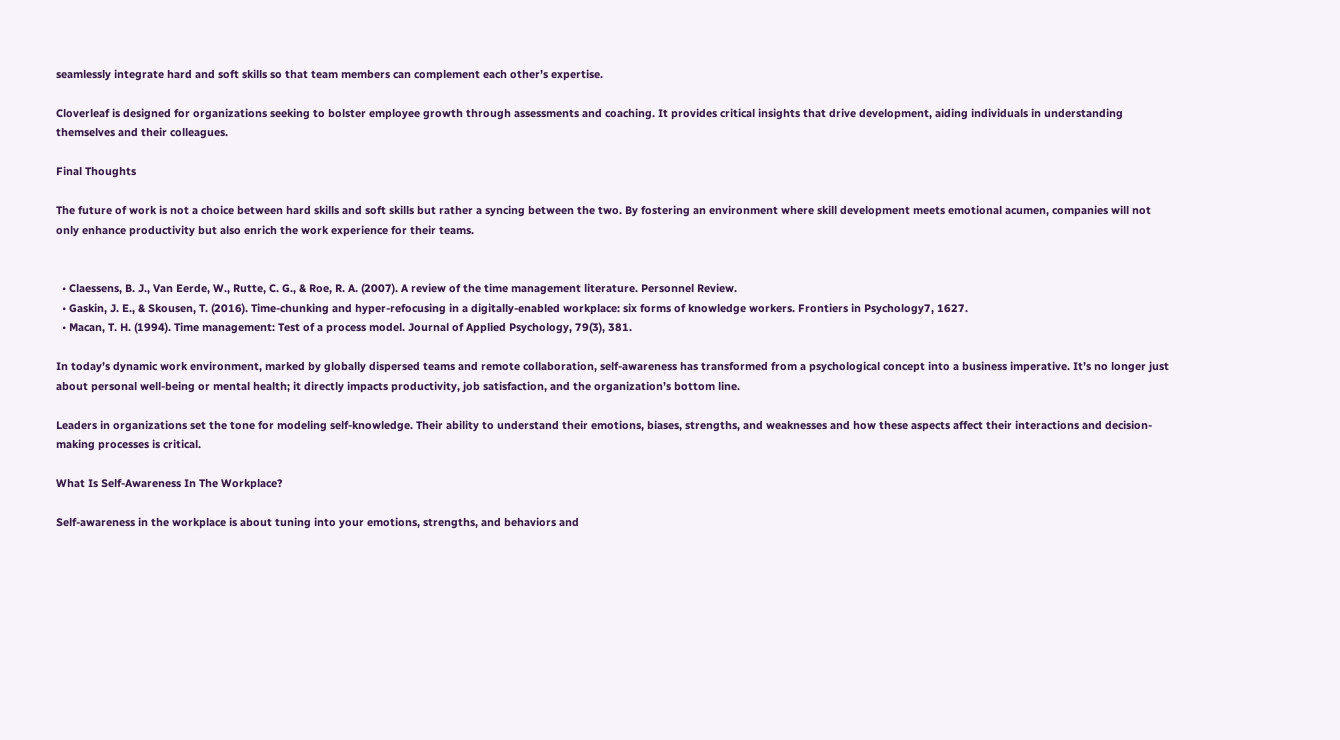seamlessly integrate hard and soft skills so that team members can complement each other’s expertise.

Cloverleaf is designed for organizations seeking to bolster employee growth through assessments and coaching. It provides critical insights that drive development, aiding individuals in understanding themselves and their colleagues.

Final Thoughts

The future of work is not a choice between hard skills and soft skills but rather a syncing between the two. By fostering an environment where skill development meets emotional acumen, companies will not only enhance productivity but also enrich the work experience for their teams.


  • Claessens, B. J., Van Eerde, W., Rutte, C. G., & Roe, R. A. (2007). A review of the time management literature. Personnel Review.
  • Gaskin, J. E., & Skousen, T. (2016). Time-chunking and hyper-refocusing in a digitally-enabled workplace: six forms of knowledge workers. Frontiers in Psychology7, 1627.
  • Macan, T. H. (1994). Time management: Test of a process model. Journal of Applied Psychology, 79(3), 381.

In today’s dynamic work environment, marked by globally dispersed teams and remote collaboration, self-awareness has transformed from a psychological concept into a business imperative. It’s no longer just about personal well-being or mental health; it directly impacts productivity, job satisfaction, and the organization’s bottom line.

Leaders in organizations set the tone for modeling self-knowledge. Their ability to understand their emotions, biases, strengths, and weaknesses and how these aspects affect their interactions and decision-making processes is critical.

What Is Self-Awareness In The Workplace?

Self-awareness in the workplace is about tuning into your emotions, strengths, and behaviors and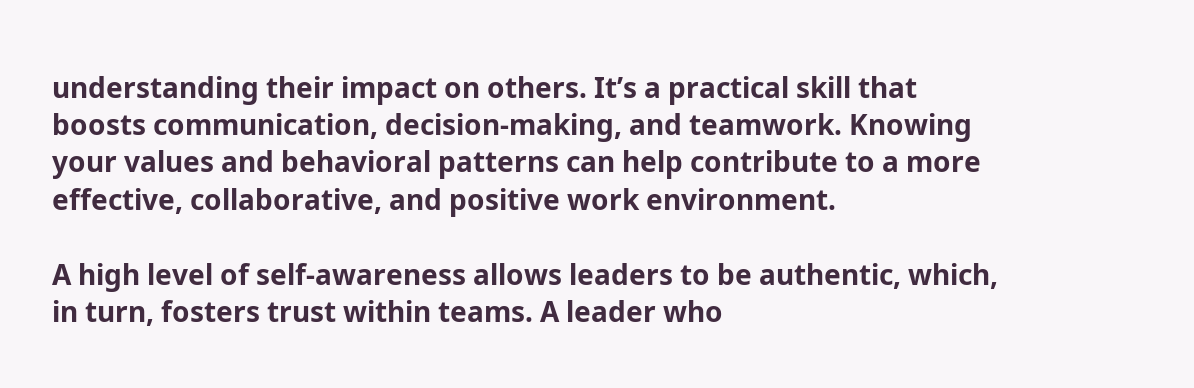understanding their impact on others. It’s a practical skill that boosts communication, decision-making, and teamwork. Knowing your values and behavioral patterns can help contribute to a more effective, collaborative, and positive work environment.

A high level of self-awareness allows leaders to be authentic, which, in turn, fosters trust within teams. A leader who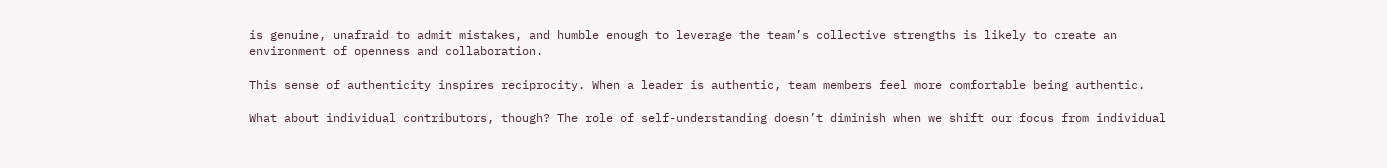is genuine, unafraid to admit mistakes, and humble enough to leverage the team’s collective strengths is likely to create an environment of openness and collaboration.

This sense of authenticity inspires reciprocity. When a leader is authentic, team members feel more comfortable being authentic.

What about individual contributors, though? The role of self-understanding doesn’t diminish when we shift our focus from individual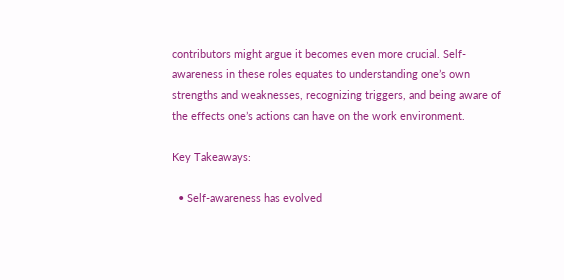contributors might argue it becomes even more crucial. Self-awareness in these roles equates to understanding one’s own strengths and weaknesses, recognizing triggers, and being aware of the effects one’s actions can have on the work environment.

Key Takeaways:

  • Self-awareness has evolved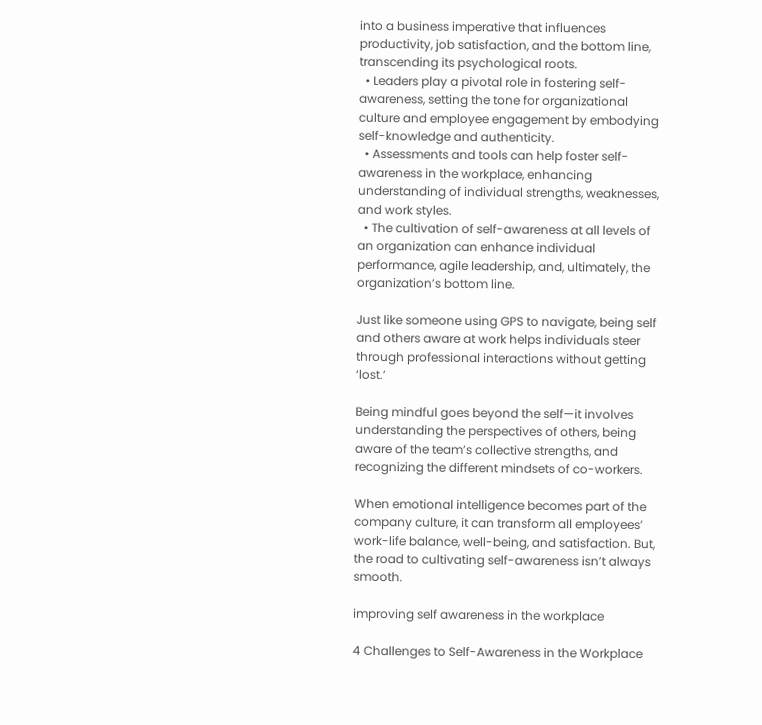into a business imperative that influences productivity, job satisfaction, and the bottom line, transcending its psychological roots.
  • Leaders play a pivotal role in fostering self-awareness, setting the tone for organizational culture and employee engagement by embodying self-knowledge and authenticity.
  • Assessments and tools can help foster self-awareness in the workplace, enhancing understanding of individual strengths, weaknesses, and work styles.
  • The cultivation of self-awareness at all levels of an organization can enhance individual performance, agile leadership, and, ultimately, the organization’s bottom line.

Just like someone using GPS to navigate, being self and others aware at work helps individuals steer through professional interactions without getting ‘lost.’

Being mindful goes beyond the self—it involves understanding the perspectives of others, being aware of the team’s collective strengths, and recognizing the different mindsets of co-workers.

When emotional intelligence becomes part of the company culture, it can transform all employees’ work-life balance, well-being, and satisfaction. But, the road to cultivating self-awareness isn’t always smooth.

improving self awareness in the workplace

4 Challenges to Self-Awareness in the Workplace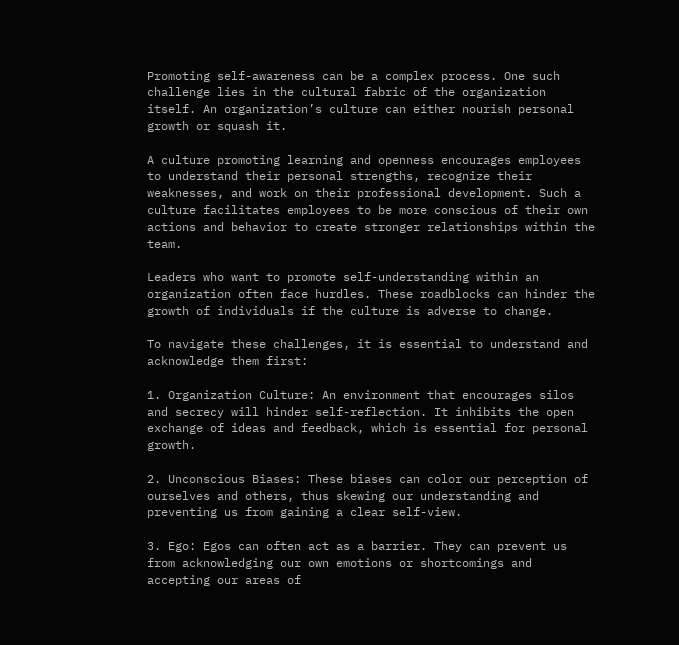Promoting self-awareness can be a complex process. One such challenge lies in the cultural fabric of the organization itself. An organization’s culture can either nourish personal growth or squash it.

A culture promoting learning and openness encourages employees to understand their personal strengths, recognize their weaknesses, and work on their professional development. Such a culture facilitates employees to be more conscious of their own actions and behavior to create stronger relationships within the team.

Leaders who want to promote self-understanding within an organization often face hurdles. These roadblocks can hinder the growth of individuals if the culture is adverse to change.

To navigate these challenges, it is essential to understand and acknowledge them first:

1. Organization Culture: An environment that encourages silos and secrecy will hinder self-reflection. It inhibits the open exchange of ideas and feedback, which is essential for personal growth.

2. Unconscious Biases: These biases can color our perception of ourselves and others, thus skewing our understanding and preventing us from gaining a clear self-view.

3. Ego: Egos can often act as a barrier. They can prevent us from acknowledging our own emotions or shortcomings and accepting our areas of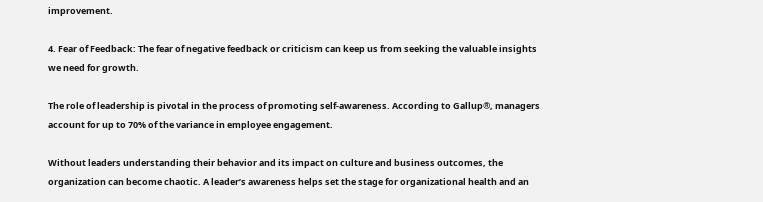improvement.

4. Fear of Feedback: The fear of negative feedback or criticism can keep us from seeking the valuable insights we need for growth.

The role of leadership is pivotal in the process of promoting self-awareness. According to Gallup®, managers account for up to 70% of the variance in employee engagement.

Without leaders understanding their behavior and its impact on culture and business outcomes, the organization can become chaotic. A leader’s awareness helps set the stage for organizational health and an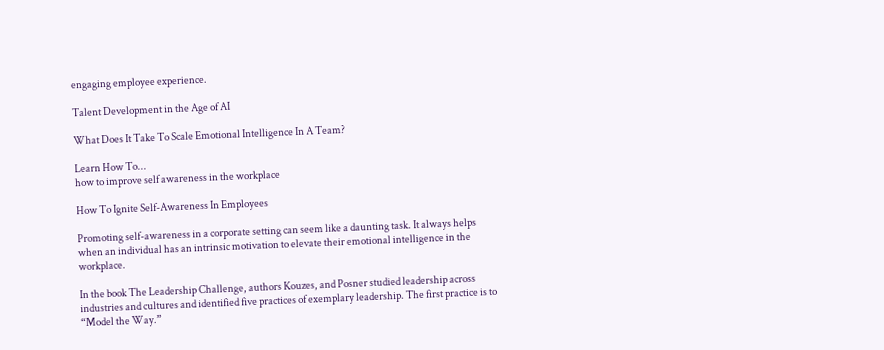engaging employee experience.

Talent Development in the Age of AI

What Does It Take To Scale Emotional Intelligence In A Team?

Learn How To...
how to improve self awareness in the workplace

How To Ignite Self-Awareness In Employees

Promoting self-awareness in a corporate setting can seem like a daunting task. It always helps when an individual has an intrinsic motivation to elevate their emotional intelligence in the workplace.

In the book The Leadership Challenge, authors Kouzes, and Posner studied leadership across industries and cultures and identified five practices of exemplary leadership. The first practice is to “Model the Way.”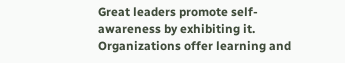Great leaders promote self-awareness by exhibiting it. Organizations offer learning and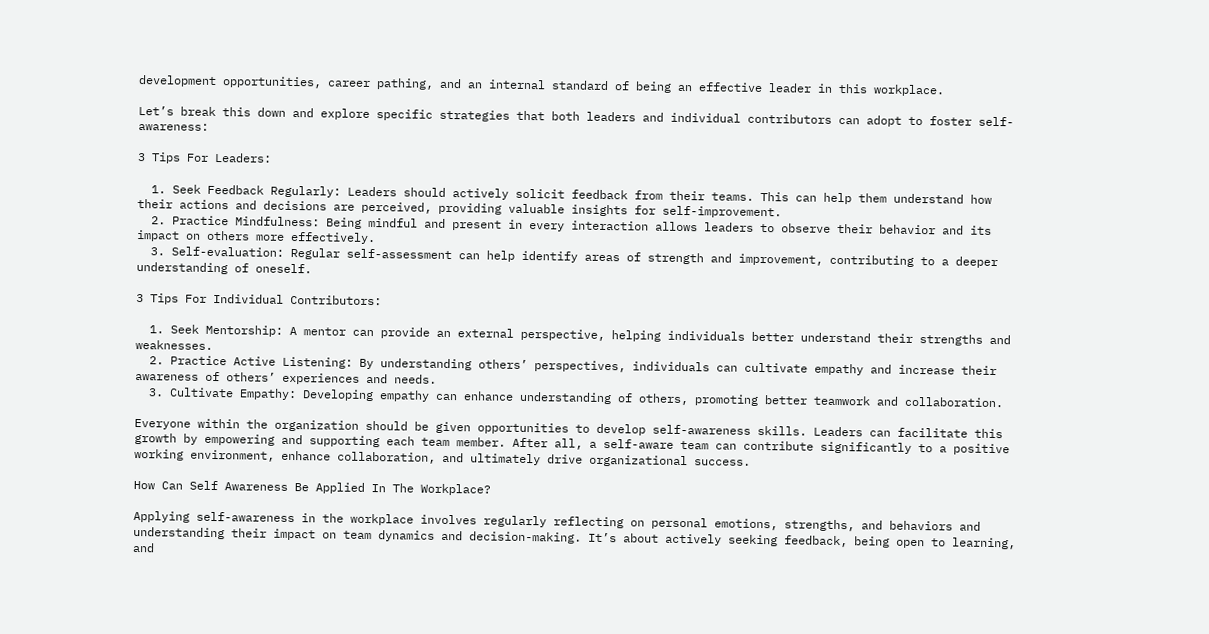development opportunities, career pathing, and an internal standard of being an effective leader in this workplace.

Let’s break this down and explore specific strategies that both leaders and individual contributors can adopt to foster self-awareness:

3 Tips For Leaders:

  1. Seek Feedback Regularly: Leaders should actively solicit feedback from their teams. This can help them understand how their actions and decisions are perceived, providing valuable insights for self-improvement.
  2. Practice Mindfulness: Being mindful and present in every interaction allows leaders to observe their behavior and its impact on others more effectively.
  3. Self-evaluation: Regular self-assessment can help identify areas of strength and improvement, contributing to a deeper understanding of oneself.

3 Tips For Individual Contributors:

  1. Seek Mentorship: A mentor can provide an external perspective, helping individuals better understand their strengths and weaknesses.
  2. Practice Active Listening: By understanding others’ perspectives, individuals can cultivate empathy and increase their awareness of others’ experiences and needs.
  3. Cultivate Empathy: Developing empathy can enhance understanding of others, promoting better teamwork and collaboration.

Everyone within the organization should be given opportunities to develop self-awareness skills. Leaders can facilitate this growth by empowering and supporting each team member. After all, a self-aware team can contribute significantly to a positive working environment, enhance collaboration, and ultimately drive organizational success.

How Can Self Awareness Be Applied In The Workplace?

Applying self-awareness in the workplace involves regularly reflecting on personal emotions, strengths, and behaviors and understanding their impact on team dynamics and decision-making. It’s about actively seeking feedback, being open to learning, and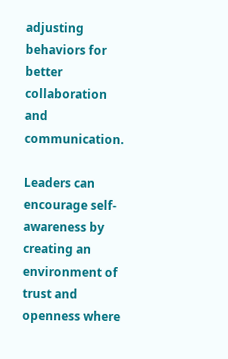adjusting behaviors for better collaboration and communication.

Leaders can encourage self-awareness by creating an environment of trust and openness where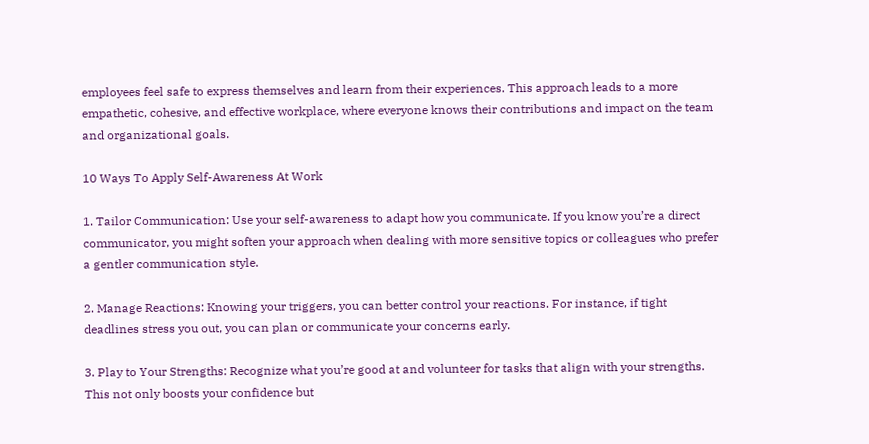employees feel safe to express themselves and learn from their experiences. This approach leads to a more empathetic, cohesive, and effective workplace, where everyone knows their contributions and impact on the team and organizational goals.

10 Ways To Apply Self-Awareness At Work

1. Tailor Communication: Use your self-awareness to adapt how you communicate. If you know you’re a direct communicator, you might soften your approach when dealing with more sensitive topics or colleagues who prefer a gentler communication style.

2. Manage Reactions: Knowing your triggers, you can better control your reactions. For instance, if tight deadlines stress you out, you can plan or communicate your concerns early.

3. Play to Your Strengths: Recognize what you’re good at and volunteer for tasks that align with your strengths. This not only boosts your confidence but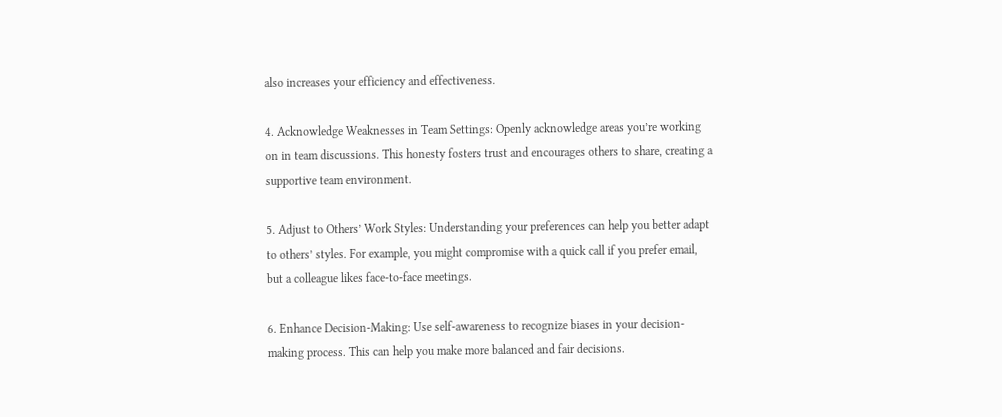also increases your efficiency and effectiveness.

4. Acknowledge Weaknesses in Team Settings: Openly acknowledge areas you’re working on in team discussions. This honesty fosters trust and encourages others to share, creating a supportive team environment.

5. Adjust to Others’ Work Styles: Understanding your preferences can help you better adapt to others’ styles. For example, you might compromise with a quick call if you prefer email, but a colleague likes face-to-face meetings.

6. Enhance Decision-Making: Use self-awareness to recognize biases in your decision-making process. This can help you make more balanced and fair decisions.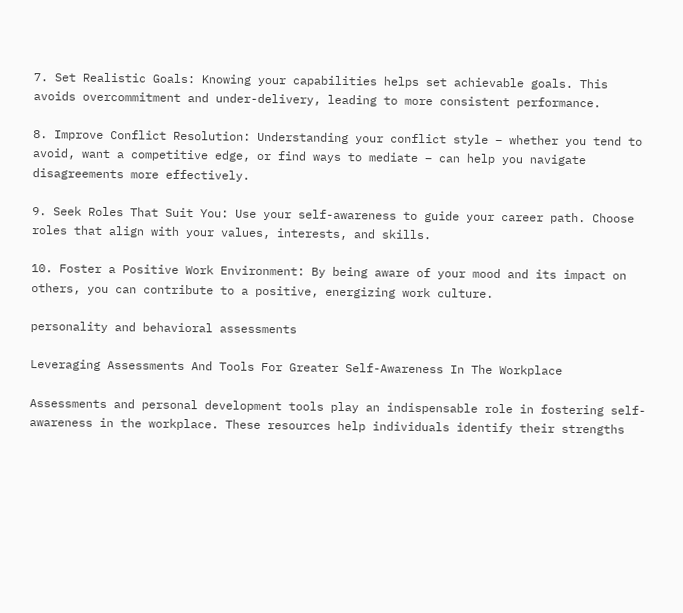7. Set Realistic Goals: Knowing your capabilities helps set achievable goals. This avoids overcommitment and under-delivery, leading to more consistent performance.

8. Improve Conflict Resolution: Understanding your conflict style – whether you tend to avoid, want a competitive edge, or find ways to mediate – can help you navigate disagreements more effectively.

9. Seek Roles That Suit You: Use your self-awareness to guide your career path. Choose roles that align with your values, interests, and skills.

10. Foster a Positive Work Environment: By being aware of your mood and its impact on others, you can contribute to a positive, energizing work culture.

personality and behavioral assessments

Leveraging Assessments And Tools For Greater Self-Awareness In The Workplace

Assessments and personal development tools play an indispensable role in fostering self-awareness in the workplace. These resources help individuals identify their strengths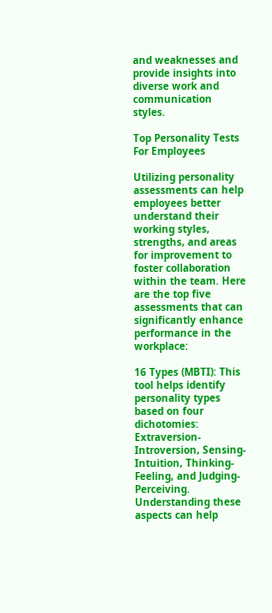and weaknesses and provide insights into diverse work and communication styles.

Top Personality Tests For Employees

Utilizing personality assessments can help employees better understand their working styles, strengths, and areas for improvement to foster collaboration within the team. Here are the top five assessments that can significantly enhance performance in the workplace:

16 Types (MBTI): This tool helps identify personality types based on four dichotomies: Extraversion-Introversion, Sensing-Intuition, Thinking-Feeling, and Judging-Perceiving. Understanding these aspects can help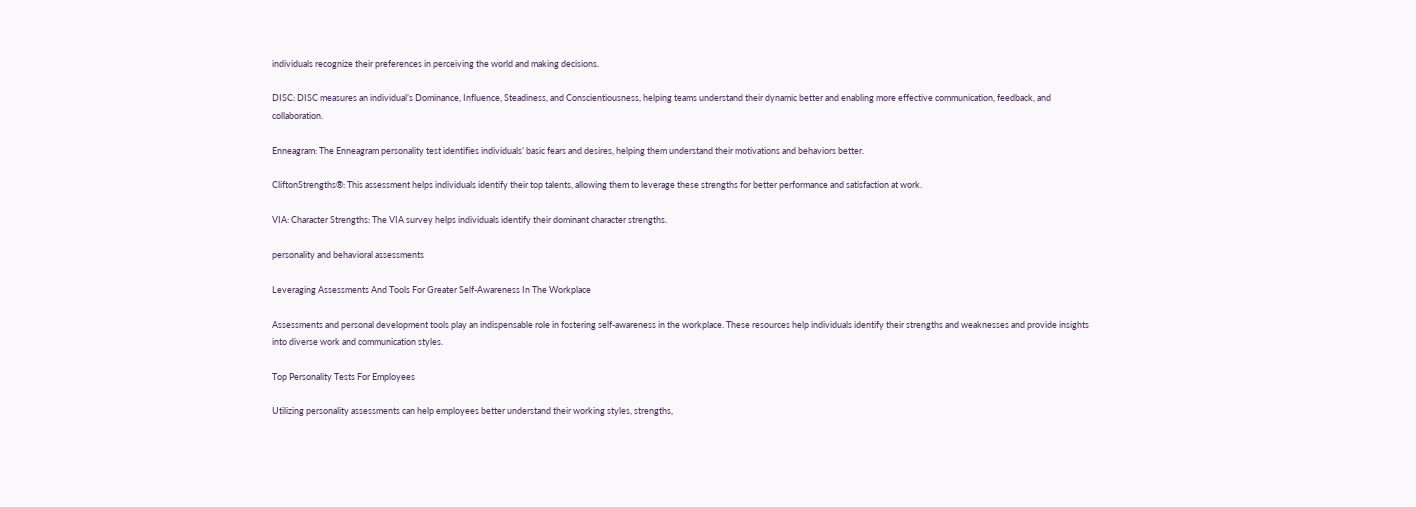individuals recognize their preferences in perceiving the world and making decisions.

DISC: DISC measures an individual’s Dominance, Influence, Steadiness, and Conscientiousness, helping teams understand their dynamic better and enabling more effective communication, feedback, and collaboration.

Enneagram: The Enneagram personality test identifies individuals’ basic fears and desires, helping them understand their motivations and behaviors better.

CliftonStrengths®: This assessment helps individuals identify their top talents, allowing them to leverage these strengths for better performance and satisfaction at work.

VIA: Character Strengths: The VIA survey helps individuals identify their dominant character strengths.

personality and behavioral assessments

Leveraging Assessments And Tools For Greater Self-Awareness In The Workplace

Assessments and personal development tools play an indispensable role in fostering self-awareness in the workplace. These resources help individuals identify their strengths and weaknesses and provide insights into diverse work and communication styles.

Top Personality Tests For Employees

Utilizing personality assessments can help employees better understand their working styles, strengths,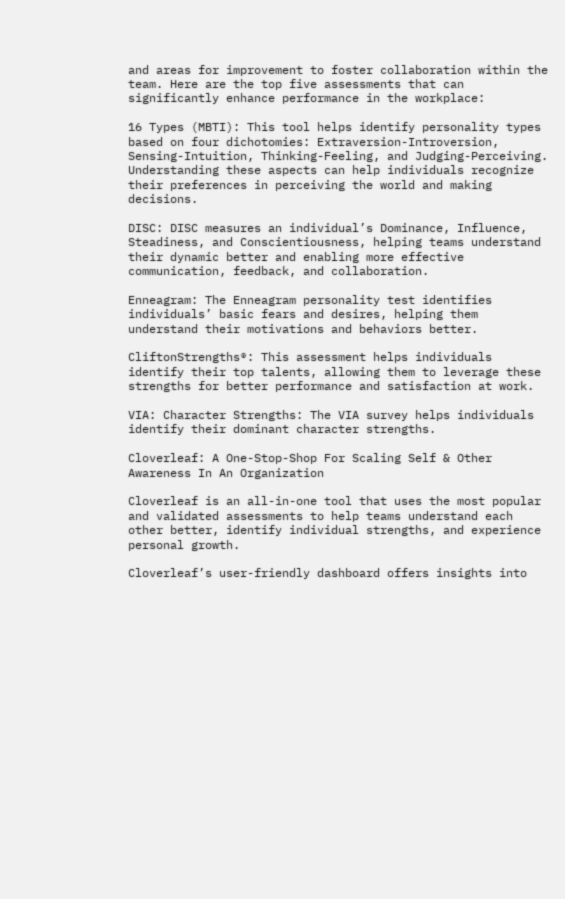and areas for improvement to foster collaboration within the team. Here are the top five assessments that can significantly enhance performance in the workplace:

16 Types (MBTI): This tool helps identify personality types based on four dichotomies: Extraversion-Introversion, Sensing-Intuition, Thinking-Feeling, and Judging-Perceiving. Understanding these aspects can help individuals recognize their preferences in perceiving the world and making decisions.

DISC: DISC measures an individual’s Dominance, Influence, Steadiness, and Conscientiousness, helping teams understand their dynamic better and enabling more effective communication, feedback, and collaboration.

Enneagram: The Enneagram personality test identifies individuals’ basic fears and desires, helping them understand their motivations and behaviors better.

CliftonStrengths®: This assessment helps individuals identify their top talents, allowing them to leverage these strengths for better performance and satisfaction at work.

VIA: Character Strengths: The VIA survey helps individuals identify their dominant character strengths.

Cloverleaf: A One-Stop-Shop For Scaling Self & Other Awareness In An Organization

Cloverleaf is an all-in-one tool that uses the most popular and validated assessments to help teams understand each other better, identify individual strengths, and experience personal growth.

Cloverleaf’s user-friendly dashboard offers insights into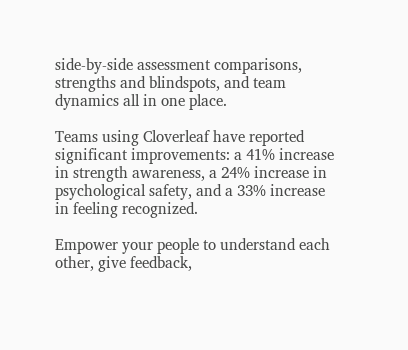side-by-side assessment comparisons, strengths and blindspots, and team dynamics all in one place.

Teams using Cloverleaf have reported significant improvements: a 41% increase in strength awareness, a 24% increase in psychological safety, and a 33% increase in feeling recognized.

Empower your people to understand each other, give feedback,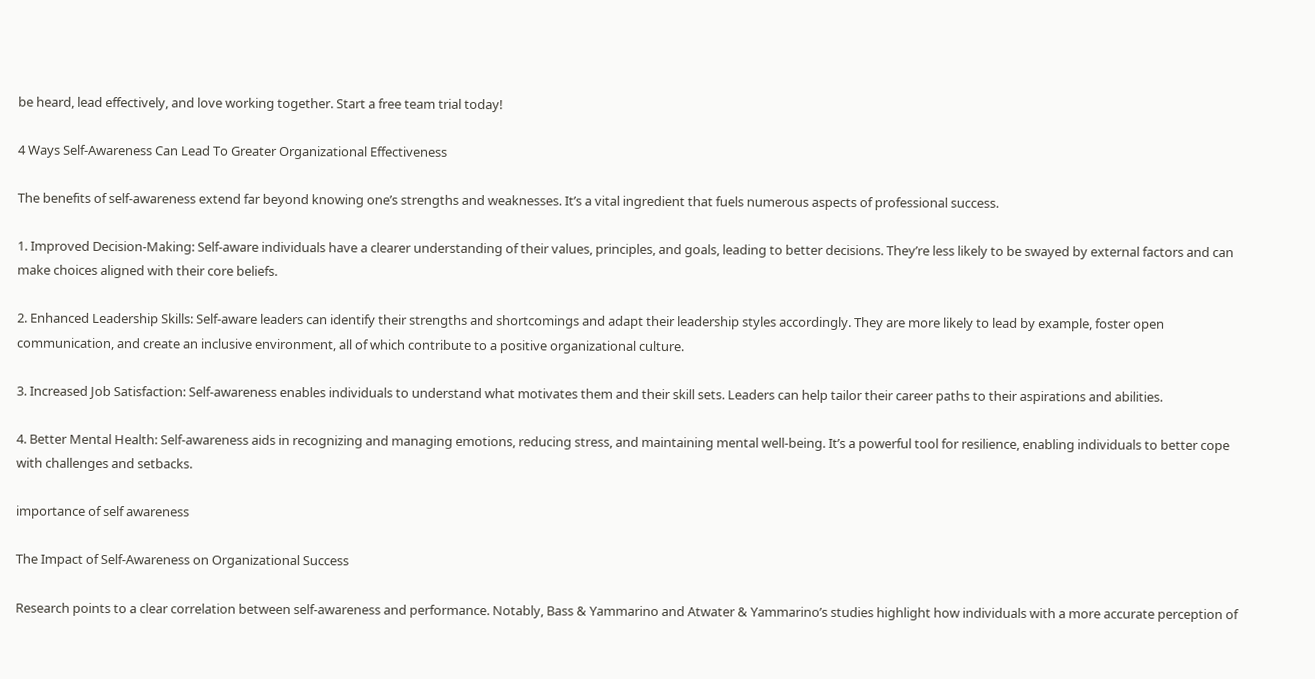be heard, lead effectively, and love working together. Start a free team trial today!

4 Ways Self-Awareness Can Lead To Greater Organizational Effectiveness

The benefits of self-awareness extend far beyond knowing one’s strengths and weaknesses. It’s a vital ingredient that fuels numerous aspects of professional success.

1. Improved Decision-Making: Self-aware individuals have a clearer understanding of their values, principles, and goals, leading to better decisions. They’re less likely to be swayed by external factors and can make choices aligned with their core beliefs.

2. Enhanced Leadership Skills: Self-aware leaders can identify their strengths and shortcomings and adapt their leadership styles accordingly. They are more likely to lead by example, foster open communication, and create an inclusive environment, all of which contribute to a positive organizational culture.

3. Increased Job Satisfaction: Self-awareness enables individuals to understand what motivates them and their skill sets. Leaders can help tailor their career paths to their aspirations and abilities.

4. Better Mental Health: Self-awareness aids in recognizing and managing emotions, reducing stress, and maintaining mental well-being. It’s a powerful tool for resilience, enabling individuals to better cope with challenges and setbacks.

importance of self awareness

The Impact of Self-Awareness on Organizational Success

Research points to a clear correlation between self-awareness and performance. Notably, Bass & Yammarino and Atwater & Yammarino’s studies highlight how individuals with a more accurate perception of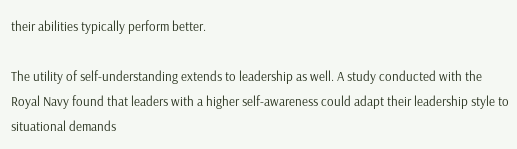their abilities typically perform better.

The utility of self-understanding extends to leadership as well. A study conducted with the Royal Navy found that leaders with a higher self-awareness could adapt their leadership style to situational demands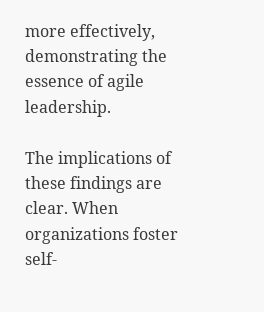more effectively, demonstrating the essence of agile leadership.

The implications of these findings are clear. When organizations foster self-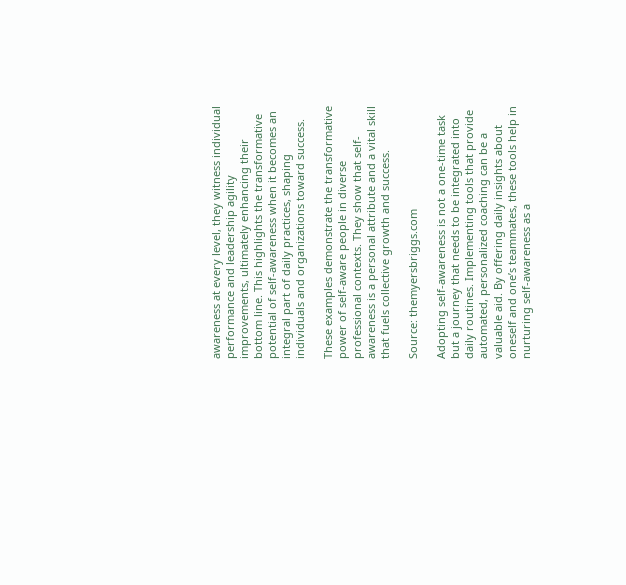awareness at every level, they witness individual performance and leadership agility improvements, ultimately enhancing their bottom line. This highlights the transformative potential of self-awareness when it becomes an integral part of daily practices, shaping individuals and organizations toward success.

These examples demonstrate the transformative power of self-aware people in diverse professional contexts. They show that self-awareness is a personal attribute and a vital skill that fuels collective growth and success.

Source: themyersbriggs.com

Adopting self-awareness is not a one-time task but a journey that needs to be integrated into daily routines. Implementing tools that provide automated, personalized coaching can be a valuable aid. By offering daily insights about oneself and one’s teammates, these tools help in nurturing self-awareness as a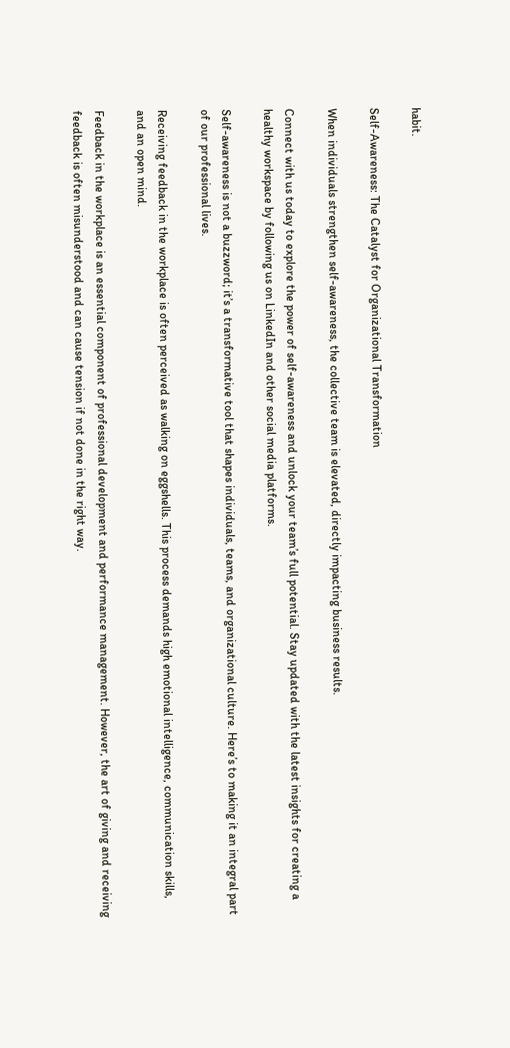habit.

Self-Awareness: The Catalyst for Organizational Transformation

When individuals strengthen self-awareness, the collective team is elevated, directly impacting business results.

Connect with us today to explore the power of self-awareness and unlock your team’s full potential. Stay updated with the latest insights for creating a healthy workspace by following us on LinkedIn and other social media platforms.

Self-awareness is not a buzzword; it’s a transformative tool that shapes individuals, teams, and organizational culture. Here’s to making it an integral part of our professional lives.

Receiving feedback in the workplace is often perceived as walking on eggshells. This process demands high emotional intelligence, communication skills, and an open mind.

Feedback in the workplace is an essential component of professional development and performance management. However, the art of giving and receiving feedback is often misunderstood and can cause tension if not done in the right way.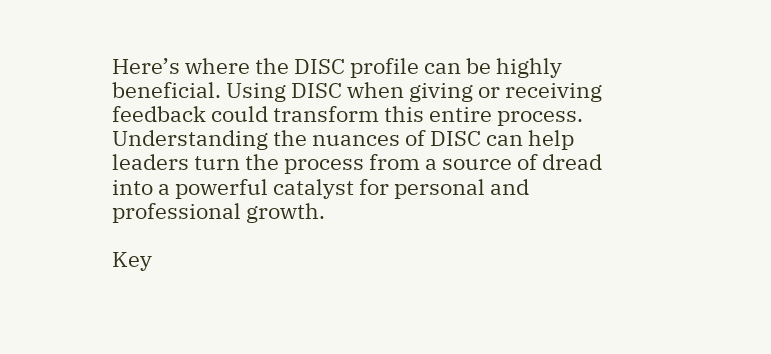Here’s where the DISC profile can be highly beneficial. Using DISC when giving or receiving feedback could transform this entire process. Understanding the nuances of DISC can help leaders turn the process from a source of dread into a powerful catalyst for personal and professional growth.

Key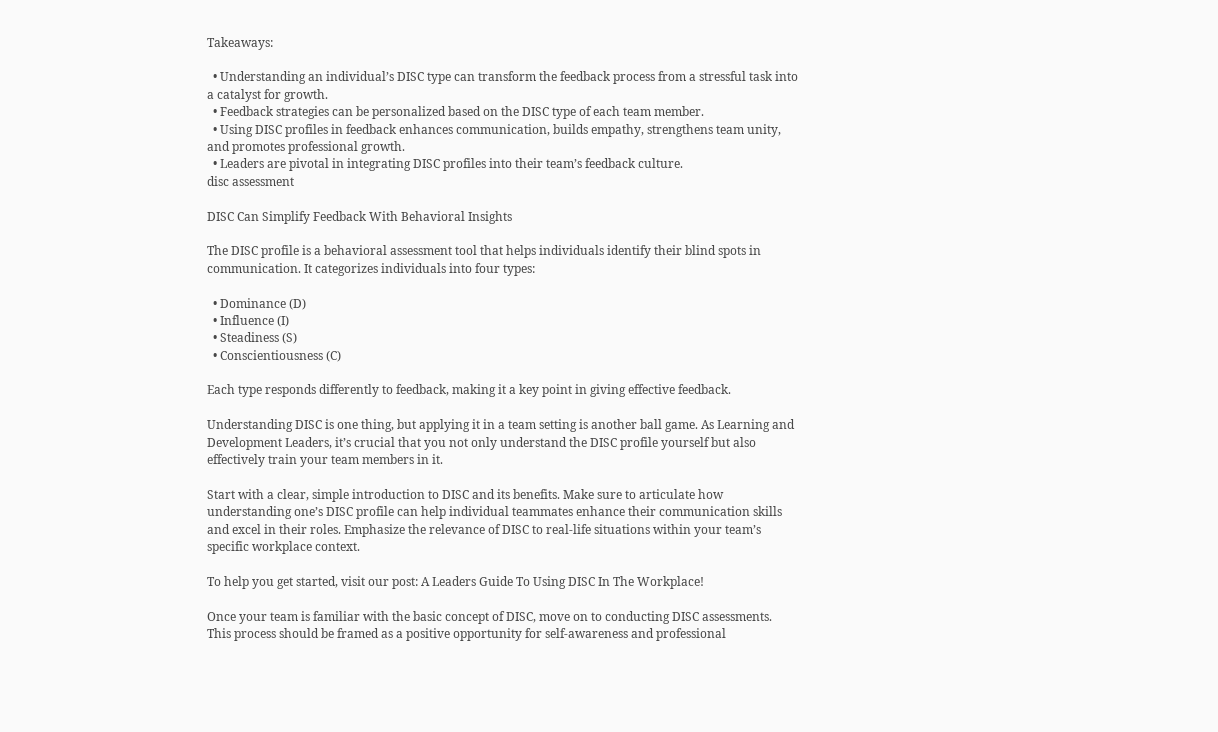Takeaways:

  • Understanding an individual’s DISC type can transform the feedback process from a stressful task into a catalyst for growth.
  • Feedback strategies can be personalized based on the DISC type of each team member.
  • Using DISC profiles in feedback enhances communication, builds empathy, strengthens team unity, and promotes professional growth.
  • Leaders are pivotal in integrating DISC profiles into their team’s feedback culture.
disc assessment

DISC Can Simplify Feedback With Behavioral Insights

The DISC profile is a behavioral assessment tool that helps individuals identify their blind spots in communication. It categorizes individuals into four types:

  • Dominance (D)
  • Influence (I)
  • Steadiness (S)
  • Conscientiousness (C)

Each type responds differently to feedback, making it a key point in giving effective feedback.

Understanding DISC is one thing, but applying it in a team setting is another ball game. As Learning and Development Leaders, it’s crucial that you not only understand the DISC profile yourself but also effectively train your team members in it.

Start with a clear, simple introduction to DISC and its benefits. Make sure to articulate how understanding one’s DISC profile can help individual teammates enhance their communication skills and excel in their roles. Emphasize the relevance of DISC to real-life situations within your team’s specific workplace context.

To help you get started, visit our post: A Leaders Guide To Using DISC In The Workplace!

Once your team is familiar with the basic concept of DISC, move on to conducting DISC assessments. This process should be framed as a positive opportunity for self-awareness and professional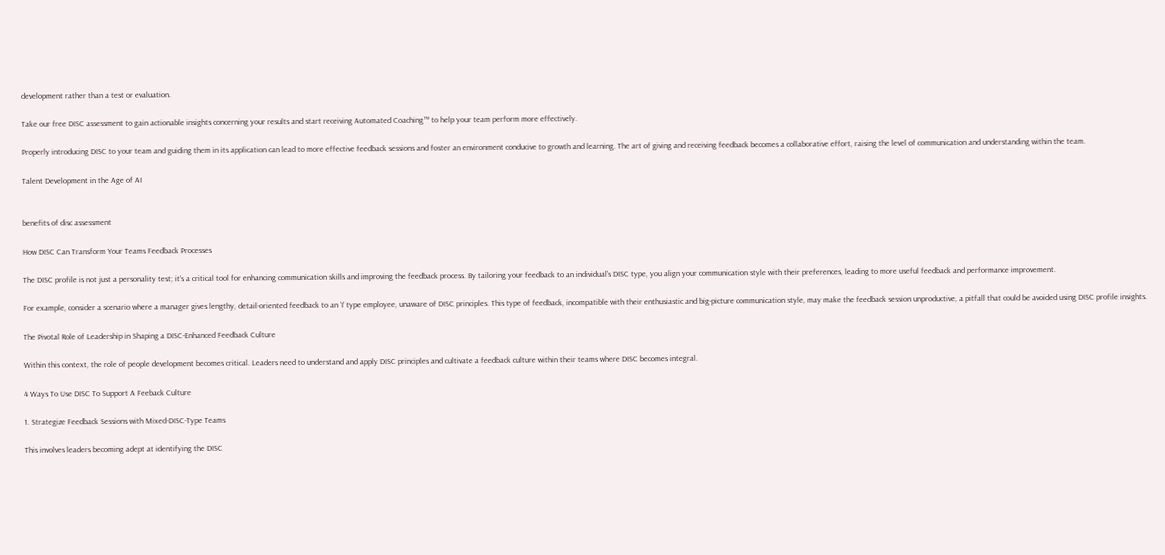development rather than a test or evaluation.

Take our free DISC assessment to gain actionable insights concerning your results and start receiving Automated Coaching™ to help your team perform more effectively.

Properly introducing DISC to your team and guiding them in its application can lead to more effective feedback sessions and foster an environment conducive to growth and learning. The art of giving and receiving feedback becomes a collaborative effort, raising the level of communication and understanding within the team.

Talent Development in the Age of AI


benefits of disc assessment

How DISC Can Transform Your Teams Feedback Processes

The DISC profile is not just a personality test; it’s a critical tool for enhancing communication skills and improving the feedback process. By tailoring your feedback to an individual’s DISC type, you align your communication style with their preferences, leading to more useful feedback and performance improvement.

For example, consider a scenario where a manager gives lengthy, detail-oriented feedback to an ‘I’ type employee, unaware of DISC principles. This type of feedback, incompatible with their enthusiastic and big-picture communication style, may make the feedback session unproductive, a pitfall that could be avoided using DISC profile insights.

The Pivotal Role of Leadership in Shaping a DISC-Enhanced Feedback Culture

Within this context, the role of people development becomes critical. Leaders need to understand and apply DISC principles and cultivate a feedback culture within their teams where DISC becomes integral.

4 Ways To Use DISC To Support A Feeback Culture

1. Strategize Feedback Sessions with Mixed-DISC-Type Teams

This involves leaders becoming adept at identifying the DISC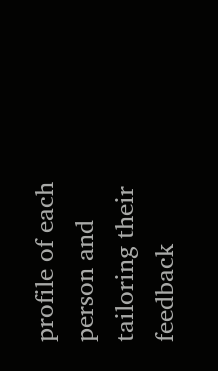profile of each person and tailoring their feedback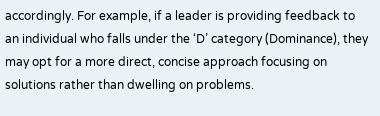accordingly. For example, if a leader is providing feedback to an individual who falls under the ‘D’ category (Dominance), they may opt for a more direct, concise approach focusing on solutions rather than dwelling on problems.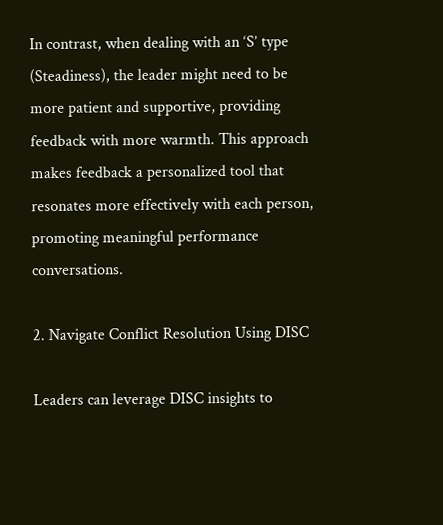In contrast, when dealing with an ‘S’ type (Steadiness), the leader might need to be more patient and supportive, providing feedback with more warmth. This approach makes feedback a personalized tool that resonates more effectively with each person, promoting meaningful performance conversations.

2. Navigate Conflict Resolution Using DISC

Leaders can leverage DISC insights to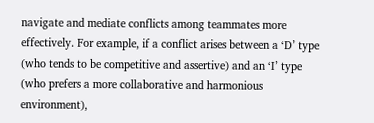navigate and mediate conflicts among teammates more effectively. For example, if a conflict arises between a ‘D’ type (who tends to be competitive and assertive) and an ‘I’ type (who prefers a more collaborative and harmonious environment),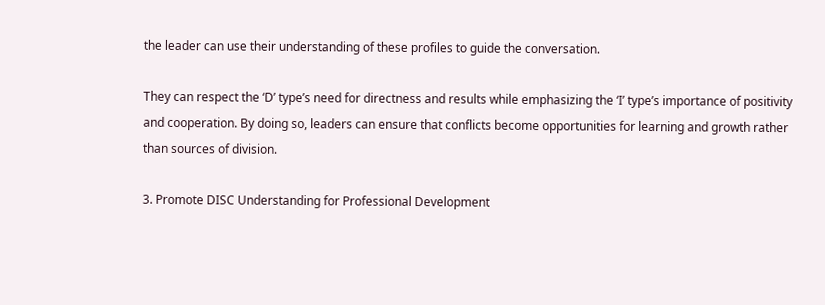the leader can use their understanding of these profiles to guide the conversation.

They can respect the ‘D’ type’s need for directness and results while emphasizing the ‘I’ type’s importance of positivity and cooperation. By doing so, leaders can ensure that conflicts become opportunities for learning and growth rather than sources of division.

3. Promote DISC Understanding for Professional Development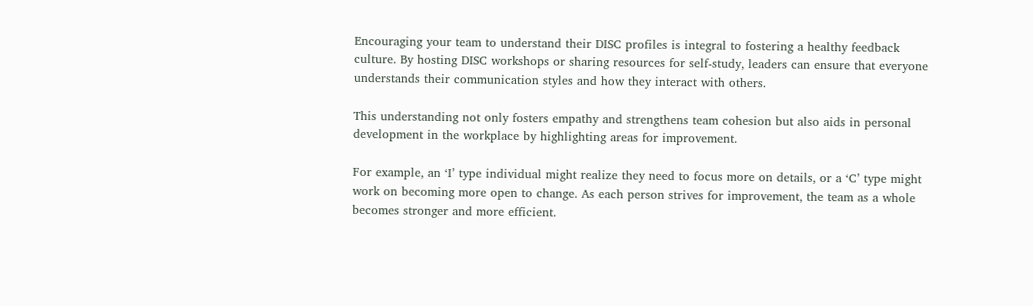Encouraging your team to understand their DISC profiles is integral to fostering a healthy feedback culture. By hosting DISC workshops or sharing resources for self-study, leaders can ensure that everyone understands their communication styles and how they interact with others.

This understanding not only fosters empathy and strengthens team cohesion but also aids in personal development in the workplace by highlighting areas for improvement.

For example, an ‘I’ type individual might realize they need to focus more on details, or a ‘C’ type might work on becoming more open to change. As each person strives for improvement, the team as a whole becomes stronger and more efficient.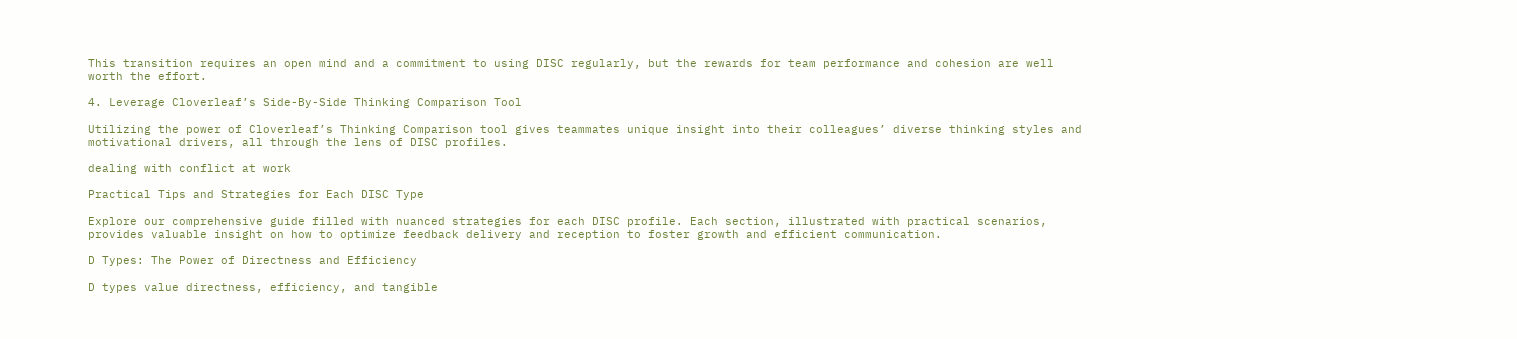This transition requires an open mind and a commitment to using DISC regularly, but the rewards for team performance and cohesion are well worth the effort.

4. Leverage Cloverleaf’s Side-By-Side Thinking Comparison Tool

Utilizing the power of Cloverleaf’s Thinking Comparison tool gives teammates unique insight into their colleagues’ diverse thinking styles and motivational drivers, all through the lens of DISC profiles.

dealing with conflict at work

Practical Tips and Strategies for Each DISC Type

Explore our comprehensive guide filled with nuanced strategies for each DISC profile. Each section, illustrated with practical scenarios, provides valuable insight on how to optimize feedback delivery and reception to foster growth and efficient communication.

D Types: The Power of Directness and Efficiency

D types value directness, efficiency, and tangible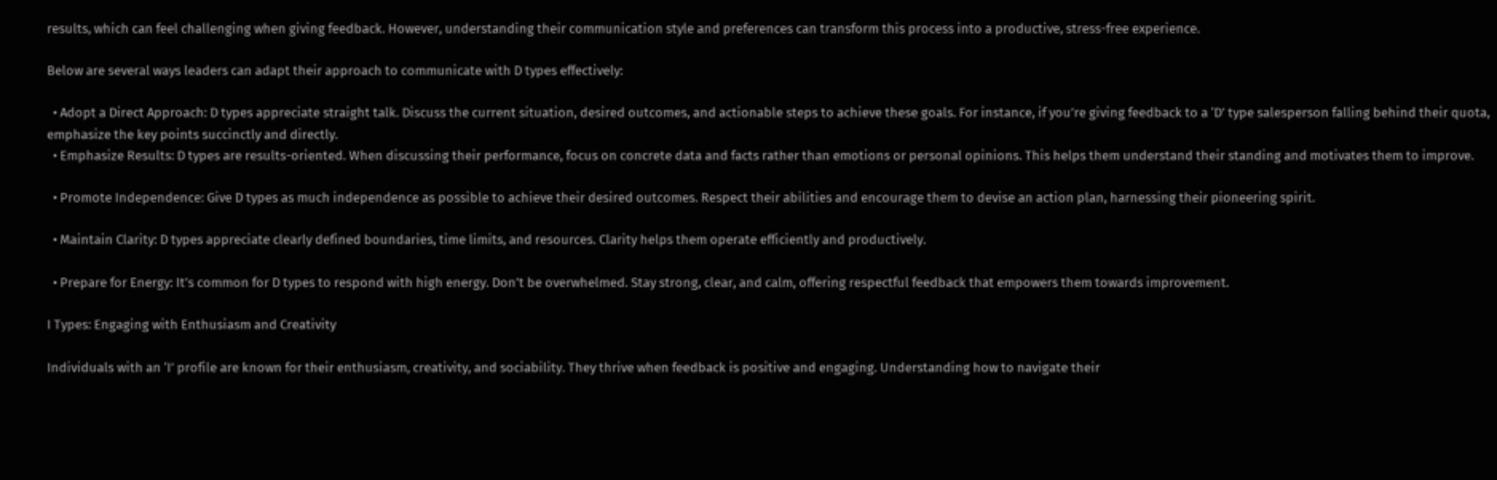results, which can feel challenging when giving feedback. However, understanding their communication style and preferences can transform this process into a productive, stress-free experience.

Below are several ways leaders can adapt their approach to communicate with D types effectively:

  • Adopt a Direct Approach: D types appreciate straight talk. Discuss the current situation, desired outcomes, and actionable steps to achieve these goals. For instance, if you’re giving feedback to a ‘D’ type salesperson falling behind their quota, emphasize the key points succinctly and directly.
  • Emphasize Results: D types are results-oriented. When discussing their performance, focus on concrete data and facts rather than emotions or personal opinions. This helps them understand their standing and motivates them to improve.

  • Promote Independence: Give D types as much independence as possible to achieve their desired outcomes. Respect their abilities and encourage them to devise an action plan, harnessing their pioneering spirit.

  • Maintain Clarity: D types appreciate clearly defined boundaries, time limits, and resources. Clarity helps them operate efficiently and productively.

  • Prepare for Energy: It’s common for D types to respond with high energy. Don’t be overwhelmed. Stay strong, clear, and calm, offering respectful feedback that empowers them towards improvement.

I Types: Engaging with Enthusiasm and Creativity

Individuals with an ‘I’ profile are known for their enthusiasm, creativity, and sociability. They thrive when feedback is positive and engaging. Understanding how to navigate their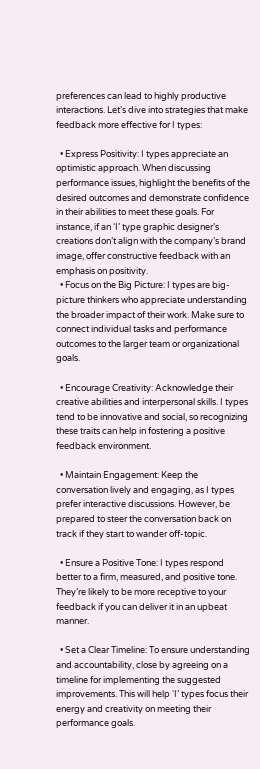preferences can lead to highly productive interactions. Let’s dive into strategies that make feedback more effective for I types:

  • Express Positivity: I types appreciate an optimistic approach. When discussing performance issues, highlight the benefits of the desired outcomes and demonstrate confidence in their abilities to meet these goals. For instance, if an ‘I’ type graphic designer’s creations don’t align with the company’s brand image, offer constructive feedback with an emphasis on positivity.
  • Focus on the Big Picture: I types are big-picture thinkers who appreciate understanding the broader impact of their work. Make sure to connect individual tasks and performance outcomes to the larger team or organizational goals.

  • Encourage Creativity: Acknowledge their creative abilities and interpersonal skills. I types tend to be innovative and social, so recognizing these traits can help in fostering a positive feedback environment.

  • Maintain Engagement: Keep the conversation lively and engaging, as I types prefer interactive discussions. However, be prepared to steer the conversation back on track if they start to wander off-topic.

  • Ensure a Positive Tone: I types respond better to a firm, measured, and positive tone. They’re likely to be more receptive to your feedback if you can deliver it in an upbeat manner.

  • Set a Clear Timeline: To ensure understanding and accountability, close by agreeing on a timeline for implementing the suggested improvements. This will help ‘I’ types focus their energy and creativity on meeting their performance goals.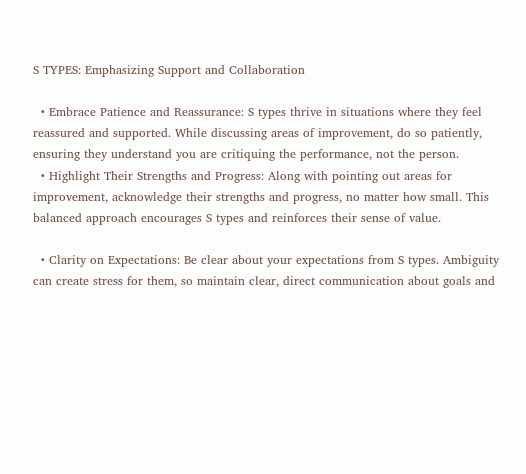S TYPES: Emphasizing Support and Collaboration

  • Embrace Patience and Reassurance: S types thrive in situations where they feel reassured and supported. While discussing areas of improvement, do so patiently, ensuring they understand you are critiquing the performance, not the person.
  • Highlight Their Strengths and Progress: Along with pointing out areas for improvement, acknowledge their strengths and progress, no matter how small. This balanced approach encourages S types and reinforces their sense of value.

  • Clarity on Expectations: Be clear about your expectations from S types. Ambiguity can create stress for them, so maintain clear, direct communication about goals and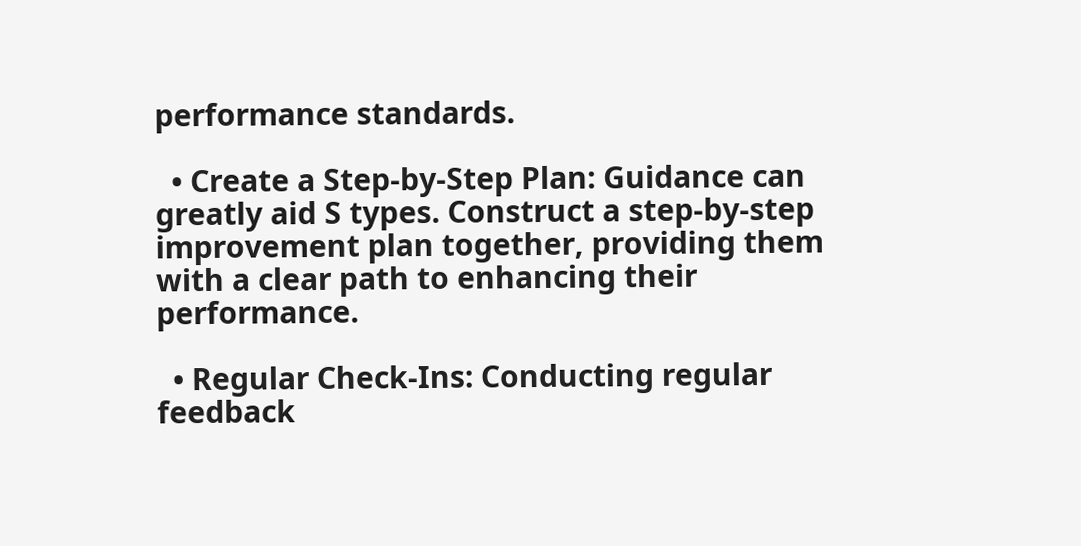performance standards.

  • Create a Step-by-Step Plan: Guidance can greatly aid S types. Construct a step-by-step improvement plan together, providing them with a clear path to enhancing their performance.

  • Regular Check-Ins: Conducting regular feedback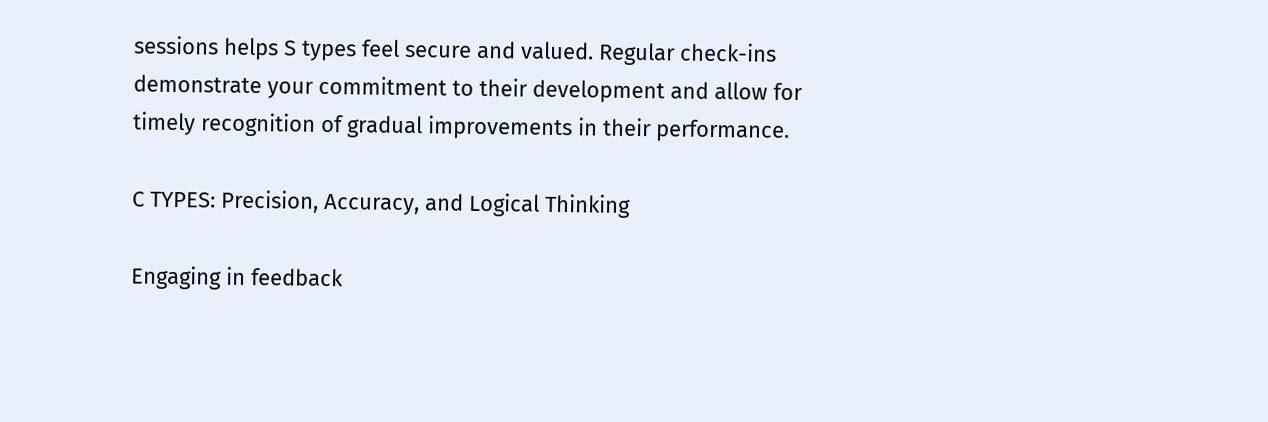sessions helps S types feel secure and valued. Regular check-ins demonstrate your commitment to their development and allow for timely recognition of gradual improvements in their performance.

C TYPES: Precision, Accuracy, and Logical Thinking

Engaging in feedback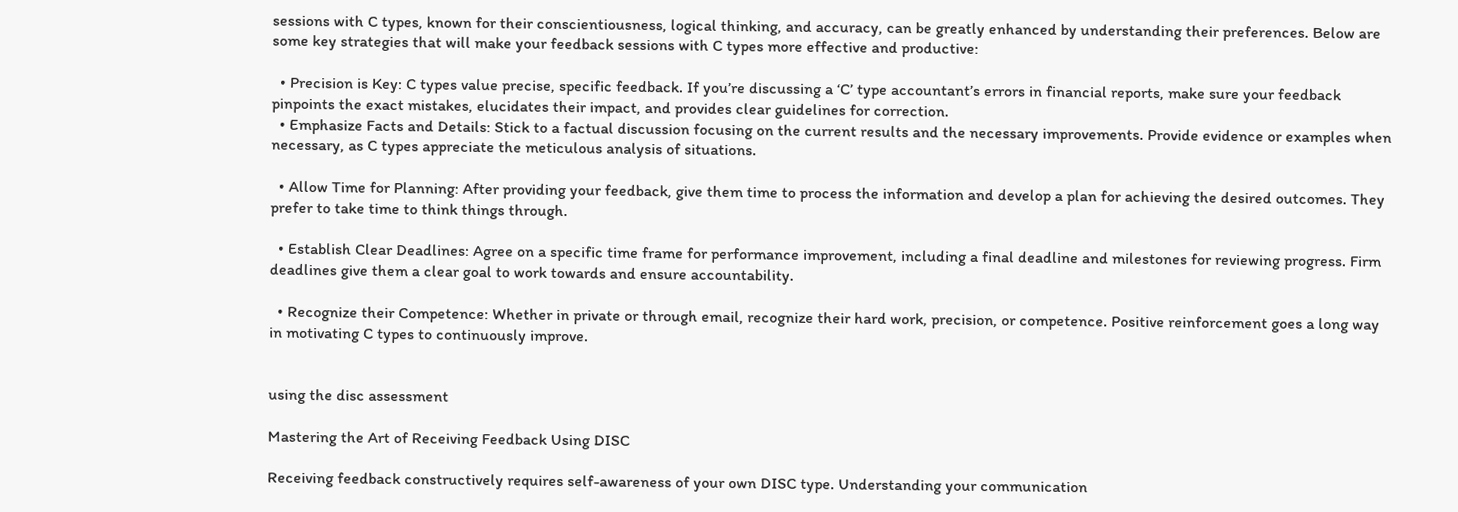sessions with C types, known for their conscientiousness, logical thinking, and accuracy, can be greatly enhanced by understanding their preferences. Below are some key strategies that will make your feedback sessions with C types more effective and productive:

  • Precision is Key: C types value precise, specific feedback. If you’re discussing a ‘C’ type accountant’s errors in financial reports, make sure your feedback pinpoints the exact mistakes, elucidates their impact, and provides clear guidelines for correction.
  • Emphasize Facts and Details: Stick to a factual discussion focusing on the current results and the necessary improvements. Provide evidence or examples when necessary, as C types appreciate the meticulous analysis of situations.

  • Allow Time for Planning: After providing your feedback, give them time to process the information and develop a plan for achieving the desired outcomes. They prefer to take time to think things through.

  • Establish Clear Deadlines: Agree on a specific time frame for performance improvement, including a final deadline and milestones for reviewing progress. Firm deadlines give them a clear goal to work towards and ensure accountability.

  • Recognize their Competence: Whether in private or through email, recognize their hard work, precision, or competence. Positive reinforcement goes a long way in motivating C types to continuously improve.


using the disc assessment

Mastering the Art of Receiving Feedback Using DISC

Receiving feedback constructively requires self-awareness of your own DISC type. Understanding your communication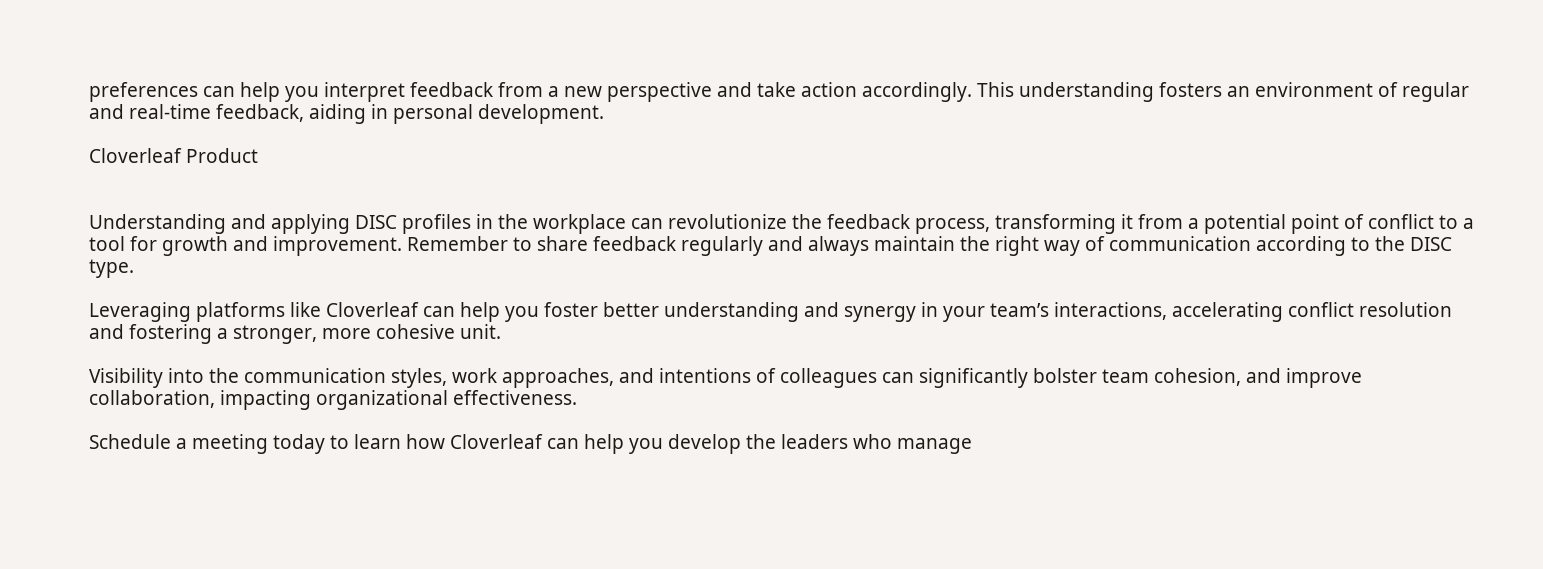preferences can help you interpret feedback from a new perspective and take action accordingly. This understanding fosters an environment of regular and real-time feedback, aiding in personal development.

Cloverleaf Product


Understanding and applying DISC profiles in the workplace can revolutionize the feedback process, transforming it from a potential point of conflict to a tool for growth and improvement. Remember to share feedback regularly and always maintain the right way of communication according to the DISC type.

Leveraging platforms like Cloverleaf can help you foster better understanding and synergy in your team’s interactions, accelerating conflict resolution and fostering a stronger, more cohesive unit.

Visibility into the communication styles, work approaches, and intentions of colleagues can significantly bolster team cohesion, and improve collaboration, impacting organizational effectiveness.

Schedule a meeting today to learn how Cloverleaf can help you develop the leaders who manage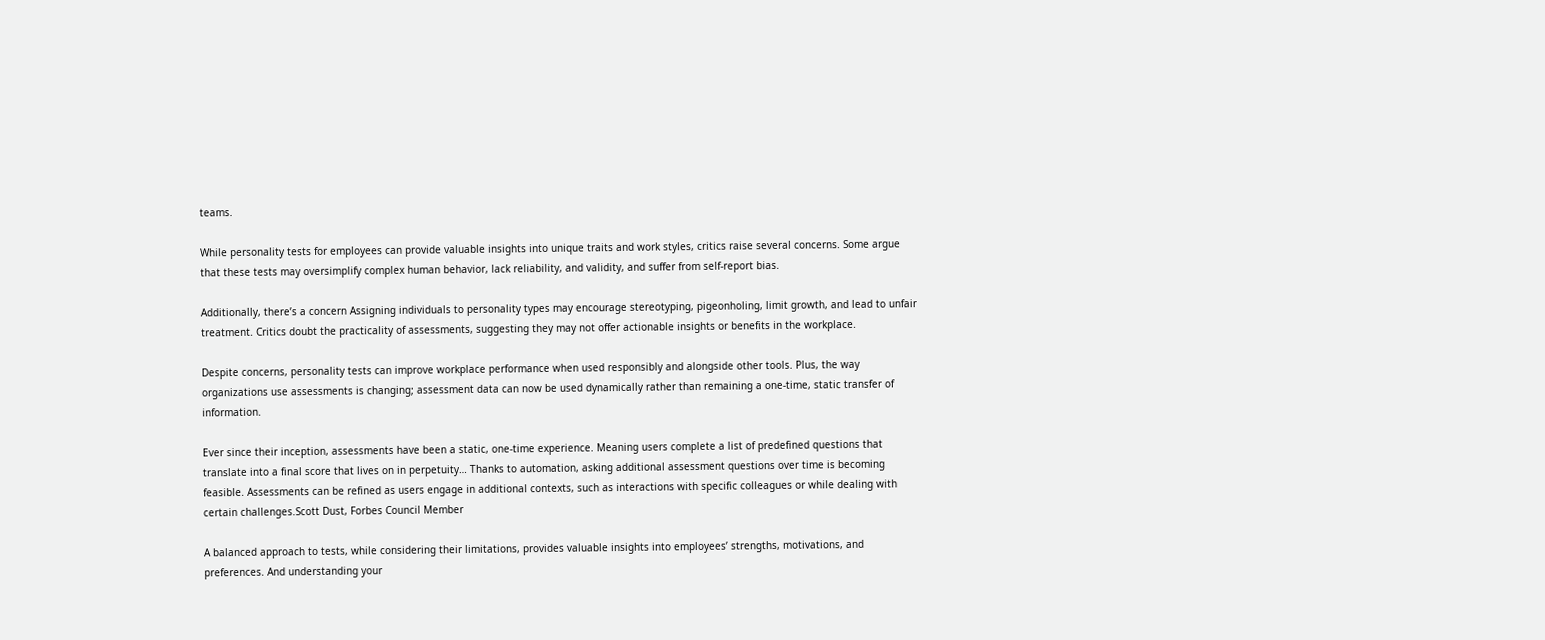teams.

While personality tests for employees can provide valuable insights into unique traits and work styles, critics raise several concerns. Some argue that these tests may oversimplify complex human behavior, lack reliability, and validity, and suffer from self-report bias.

Additionally, there’s a concern Assigning individuals to personality types may encourage stereotyping, pigeonholing, limit growth, and lead to unfair treatment. Critics doubt the practicality of assessments, suggesting they may not offer actionable insights or benefits in the workplace.

Despite concerns, personality tests can improve workplace performance when used responsibly and alongside other tools. Plus, the way organizations use assessments is changing; assessment data can now be used dynamically rather than remaining a one-time, static transfer of information.

Ever since their inception, assessments have been a static, one-time experience. Meaning users complete a list of predefined questions that translate into a final score that lives on in perpetuity… Thanks to automation, asking additional assessment questions over time is becoming feasible. Assessments can be refined as users engage in additional contexts, such as interactions with specific colleagues or while dealing with certain challenges.Scott Dust, Forbes Council Member

A balanced approach to tests, while considering their limitations, provides valuable insights into employees’ strengths, motivations, and preferences. And understanding your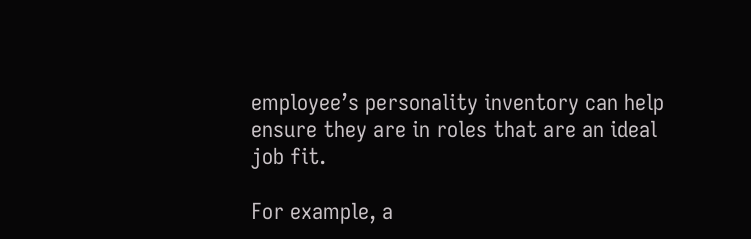employee’s personality inventory can help ensure they are in roles that are an ideal job fit.

For example, a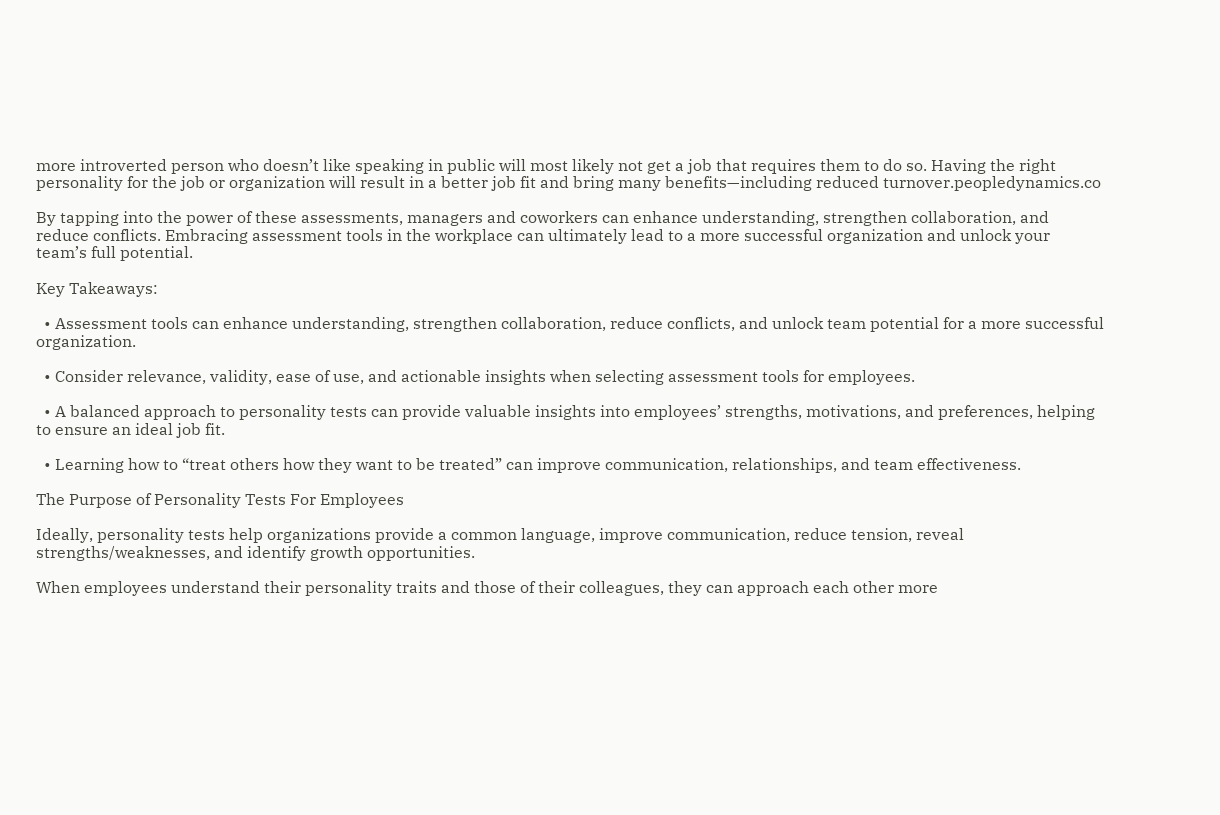more introverted person who doesn’t like speaking in public will most likely not get a job that requires them to do so. Having the right personality for the job or organization will result in a better job fit and bring many benefits—including reduced turnover.peopledynamics.co

By tapping into the power of these assessments, managers and coworkers can enhance understanding, strengthen collaboration, and reduce conflicts. Embracing assessment tools in the workplace can ultimately lead to a more successful organization and unlock your team’s full potential.

Key Takeaways:

  • Assessment tools can enhance understanding, strengthen collaboration, reduce conflicts, and unlock team potential for a more successful organization.

  • Consider relevance, validity, ease of use, and actionable insights when selecting assessment tools for employees.

  • A balanced approach to personality tests can provide valuable insights into employees’ strengths, motivations, and preferences, helping to ensure an ideal job fit.

  • Learning how to “treat others how they want to be treated” can improve communication, relationships, and team effectiveness.

The Purpose of Personality Tests For Employees

Ideally, personality tests help organizations provide a common language, improve communication, reduce tension, reveal strengths/weaknesses, and identify growth opportunities.

When employees understand their personality traits and those of their colleagues, they can approach each other more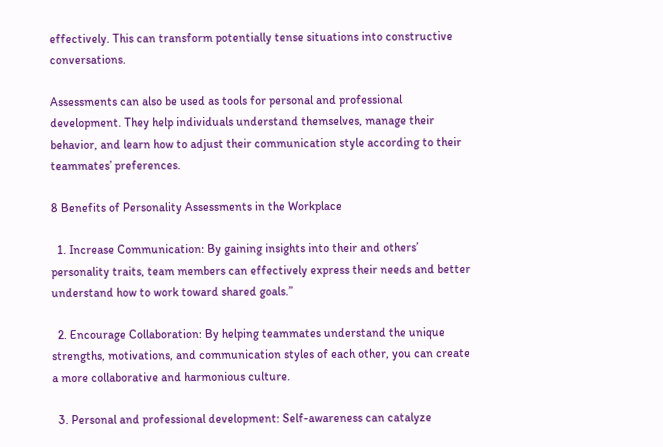effectively. This can transform potentially tense situations into constructive conversations.

Assessments can also be used as tools for personal and professional development. They help individuals understand themselves, manage their behavior, and learn how to adjust their communication style according to their teammates’ preferences.

8 Benefits of Personality Assessments in the Workplace

  1. Increase Communication: By gaining insights into their and others’ personality traits, team members can effectively express their needs and better understand how to work toward shared goals.”

  2. Encourage Collaboration: By helping teammates understand the unique strengths, motivations, and communication styles of each other, you can create a more collaborative and harmonious culture.

  3. Personal and professional development: Self-awareness can catalyze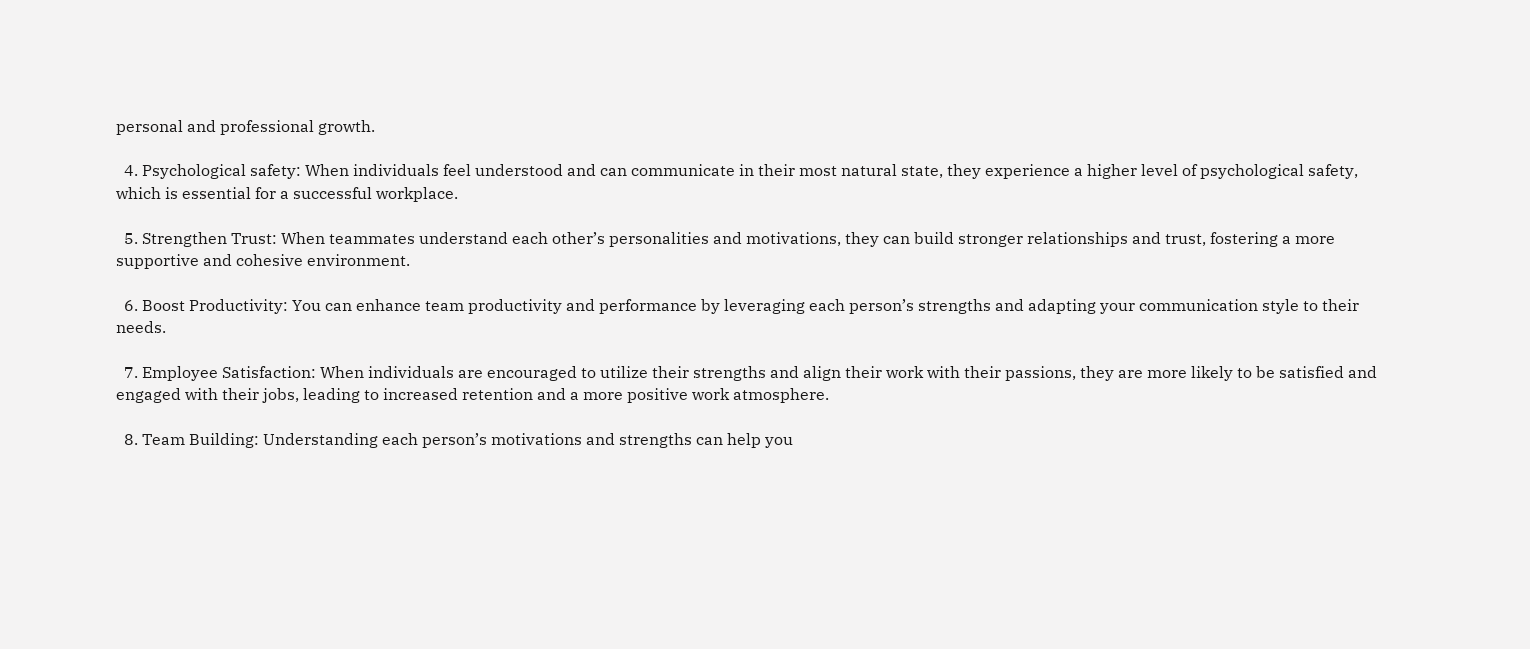personal and professional growth.

  4. Psychological safety: When individuals feel understood and can communicate in their most natural state, they experience a higher level of psychological safety, which is essential for a successful workplace.

  5. Strengthen Trust: When teammates understand each other’s personalities and motivations, they can build stronger relationships and trust, fostering a more supportive and cohesive environment.

  6. Boost Productivity: You can enhance team productivity and performance by leveraging each person’s strengths and adapting your communication style to their needs.

  7. Employee Satisfaction: When individuals are encouraged to utilize their strengths and align their work with their passions, they are more likely to be satisfied and engaged with their jobs, leading to increased retention and a more positive work atmosphere.

  8. Team Building: Understanding each person’s motivations and strengths can help you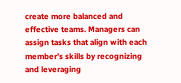create more balanced and effective teams. Managers can assign tasks that align with each member’s skills by recognizing and leveraging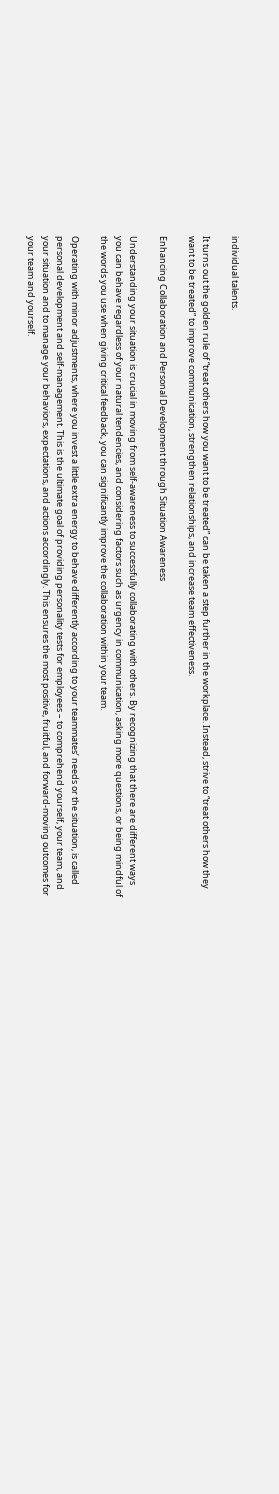individual talents.

It turns out the golden rule of “treat others how you want to be treated” can be taken a step further in the workplace. Instead, strive to “treat others how they want to be treated” to improve communication, strengthen relationships, and increase team effectiveness.

Enhancing Collaboration and Personal Development through Situation Awareness

Understanding your situation is crucial in moving from self-awareness to successfully collaborating with others. By recognizing that there are different ways you can behave regardless of your natural tendencies, and considering factors such as urgency in communication, asking more questions, or being mindful of the words you use when giving critical feedback, you can significantly improve the collaboration within your team.

Operating with minor adjustments, where you invest a little extra energy to behave differently according to your teammates’ needs or the situation, is called personal development and self-management. This is the ultimate goal of providing personality tests for employees – to comprehend yourself, your team, and your situation and to manage your behaviors, expectations, and actions accordingly. This ensures the most positive, fruitful, and forward-moving outcomes for your team and yourself.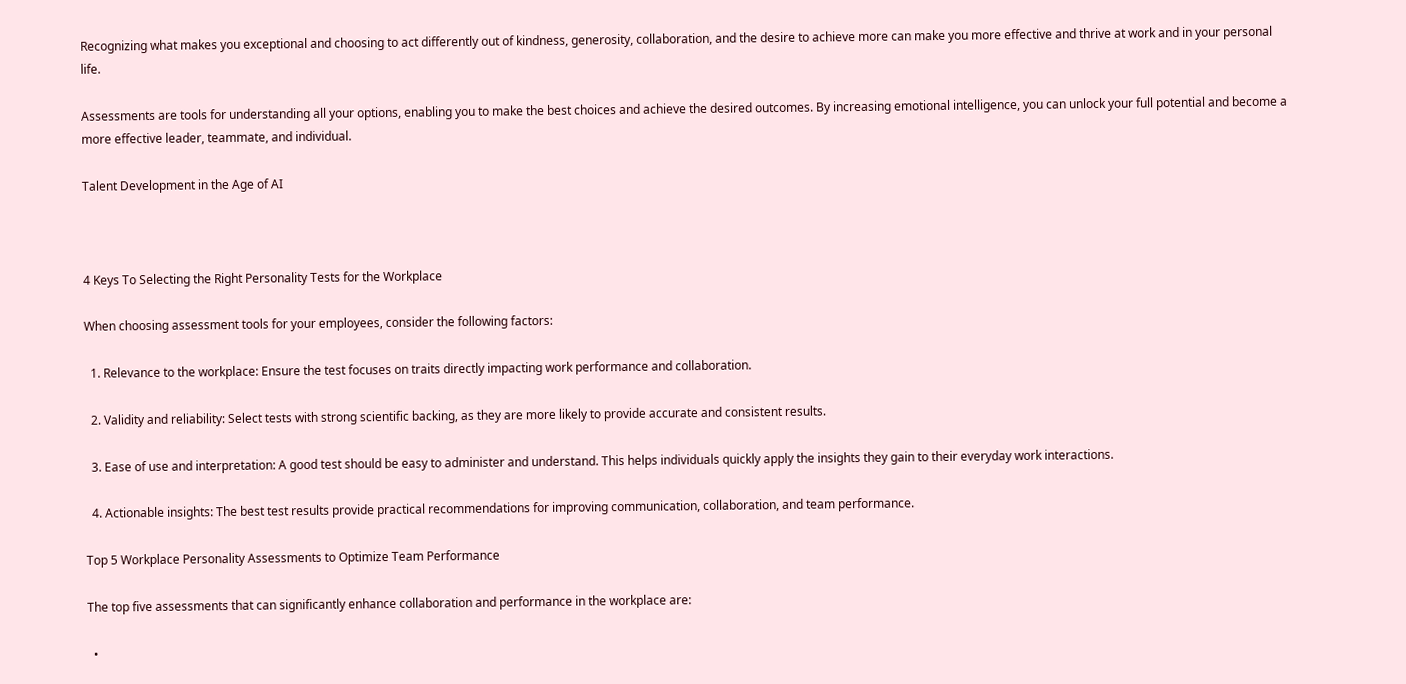Recognizing what makes you exceptional and choosing to act differently out of kindness, generosity, collaboration, and the desire to achieve more can make you more effective and thrive at work and in your personal life.

Assessments are tools for understanding all your options, enabling you to make the best choices and achieve the desired outcomes. By increasing emotional intelligence, you can unlock your full potential and become a more effective leader, teammate, and individual.

Talent Development in the Age of AI



4 Keys To Selecting the Right Personality Tests for the Workplace

When choosing assessment tools for your employees, consider the following factors:

  1. Relevance to the workplace: Ensure the test focuses on traits directly impacting work performance and collaboration.

  2. Validity and reliability: Select tests with strong scientific backing, as they are more likely to provide accurate and consistent results.

  3. Ease of use and interpretation: A good test should be easy to administer and understand. This helps individuals quickly apply the insights they gain to their everyday work interactions.

  4. Actionable insights: The best test results provide practical recommendations for improving communication, collaboration, and team performance.

Top 5 Workplace Personality Assessments to Optimize Team Performance

The top five assessments that can significantly enhance collaboration and performance in the workplace are:

  •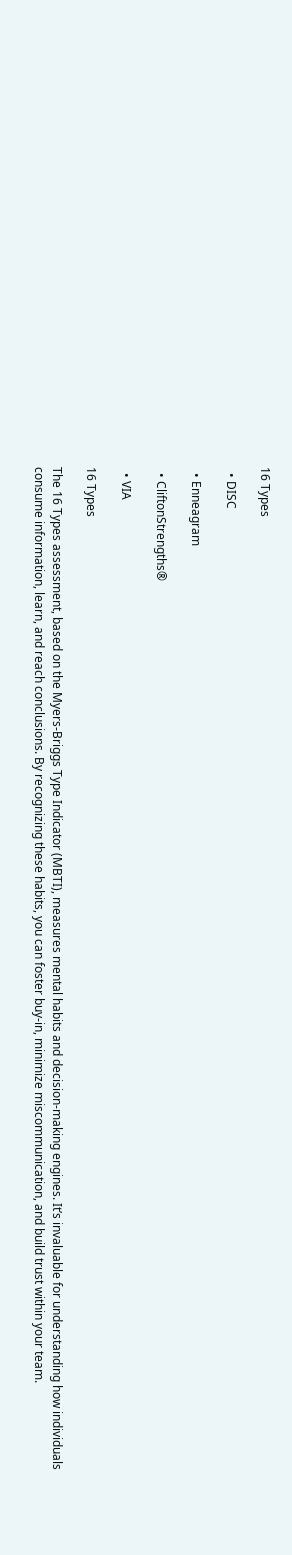16 Types

  • DISC

  • Enneagram

  • CliftonStrengths®

  • VIA

16 Types

The 16 Types assessment, based on the Myers-Briggs Type Indicator (MBTI), measures mental habits and decision-making engines. It’s invaluable for understanding how individuals consume information, learn, and reach conclusions. By recognizing these habits, you can foster buy-in, minimize miscommunication, and build trust within your team.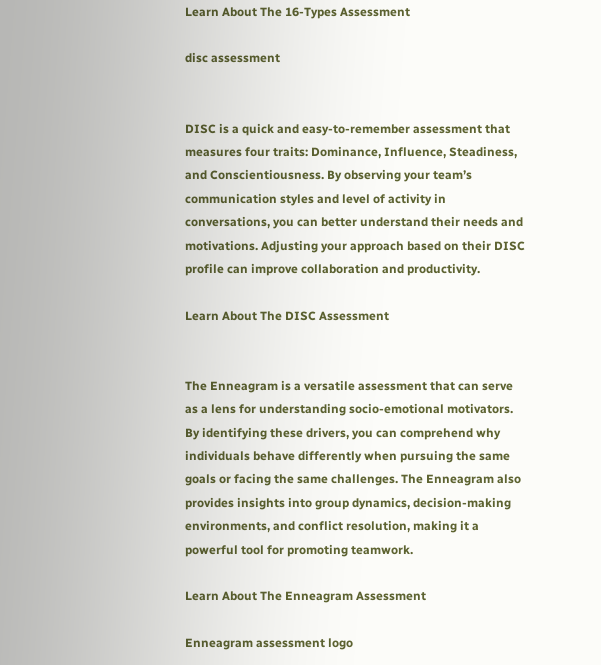Learn About The 16-Types Assessment

disc assessment


DISC is a quick and easy-to-remember assessment that measures four traits: Dominance, Influence, Steadiness, and Conscientiousness. By observing your team’s communication styles and level of activity in conversations, you can better understand their needs and motivations. Adjusting your approach based on their DISC profile can improve collaboration and productivity.

Learn About The DISC Assessment


The Enneagram is a versatile assessment that can serve as a lens for understanding socio-emotional motivators. By identifying these drivers, you can comprehend why individuals behave differently when pursuing the same goals or facing the same challenges. The Enneagram also provides insights into group dynamics, decision-making environments, and conflict resolution, making it a powerful tool for promoting teamwork.

Learn About The Enneagram Assessment

Enneagram assessment logo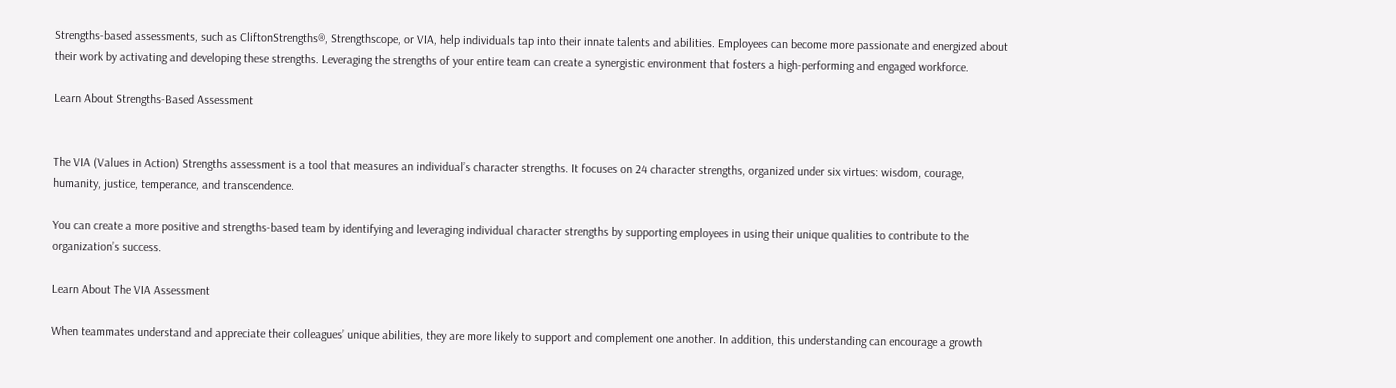Strengths-based assessments, such as CliftonStrengths®, Strengthscope, or VIA, help individuals tap into their innate talents and abilities. Employees can become more passionate and energized about their work by activating and developing these strengths. Leveraging the strengths of your entire team can create a synergistic environment that fosters a high-performing and engaged workforce.

Learn About Strengths-Based Assessment


The VIA (Values in Action) Strengths assessment is a tool that measures an individual’s character strengths. It focuses on 24 character strengths, organized under six virtues: wisdom, courage, humanity, justice, temperance, and transcendence.

You can create a more positive and strengths-based team by identifying and leveraging individual character strengths by supporting employees in using their unique qualities to contribute to the organization’s success.

Learn About The VIA Assessment

When teammates understand and appreciate their colleagues’ unique abilities, they are more likely to support and complement one another. In addition, this understanding can encourage a growth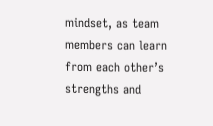mindset, as team members can learn from each other’s strengths and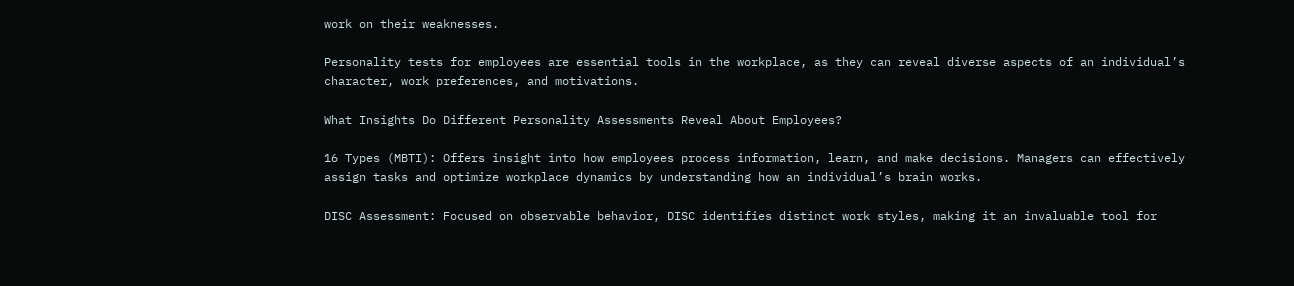work on their weaknesses.

Personality tests for employees are essential tools in the workplace, as they can reveal diverse aspects of an individual’s character, work preferences, and motivations.

What Insights Do Different Personality Assessments Reveal About Employees?

16 Types (MBTI): Offers insight into how employees process information, learn, and make decisions. Managers can effectively assign tasks and optimize workplace dynamics by understanding how an individual’s brain works.

DISC Assessment: Focused on observable behavior, DISC identifies distinct work styles, making it an invaluable tool for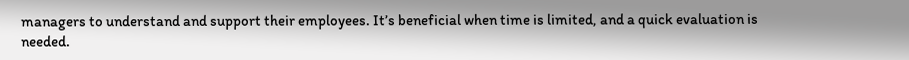managers to understand and support their employees. It’s beneficial when time is limited, and a quick evaluation is needed.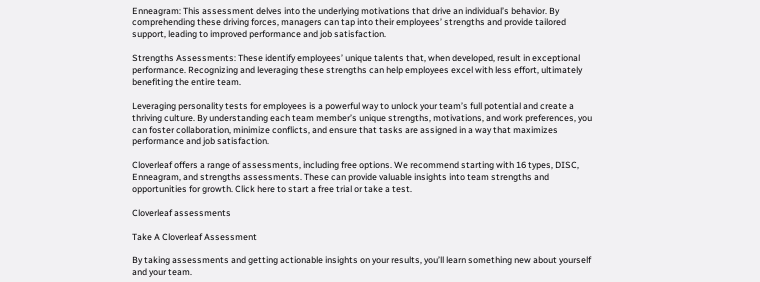Enneagram: This assessment delves into the underlying motivations that drive an individual’s behavior. By comprehending these driving forces, managers can tap into their employees’ strengths and provide tailored support, leading to improved performance and job satisfaction.

Strengths Assessments: These identify employees’ unique talents that, when developed, result in exceptional performance. Recognizing and leveraging these strengths can help employees excel with less effort, ultimately benefiting the entire team.

Leveraging personality tests for employees is a powerful way to unlock your team’s full potential and create a thriving culture. By understanding each team member’s unique strengths, motivations, and work preferences, you can foster collaboration, minimize conflicts, and ensure that tasks are assigned in a way that maximizes performance and job satisfaction.

Cloverleaf offers a range of assessments, including free options. We recommend starting with 16 types, DISC, Enneagram, and strengths assessments. These can provide valuable insights into team strengths and opportunities for growth. Click here to start a free trial or take a test.

Cloverleaf assessments

Take A Cloverleaf Assessment

By taking assessments and getting actionable insights on your results, you’ll learn something new about yourself and your team.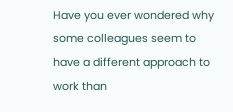Have you ever wondered why some colleagues seem to have a different approach to work than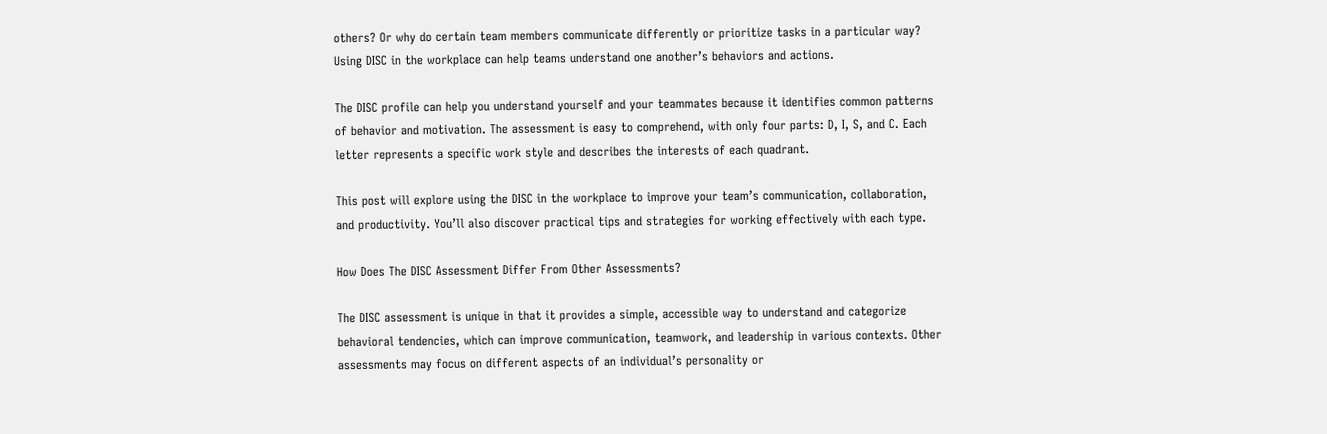others? Or why do certain team members communicate differently or prioritize tasks in a particular way? Using DISC in the workplace can help teams understand one another’s behaviors and actions.

The DISC profile can help you understand yourself and your teammates because it identifies common patterns of behavior and motivation. The assessment is easy to comprehend, with only four parts: D, I, S, and C. Each letter represents a specific work style and describes the interests of each quadrant.

This post will explore using the DISC in the workplace to improve your team’s communication, collaboration, and productivity. You’ll also discover practical tips and strategies for working effectively with each type.

How Does The DISC Assessment Differ From Other Assessments?

The DISC assessment is unique in that it provides a simple, accessible way to understand and categorize behavioral tendencies, which can improve communication, teamwork, and leadership in various contexts. Other assessments may focus on different aspects of an individual’s personality or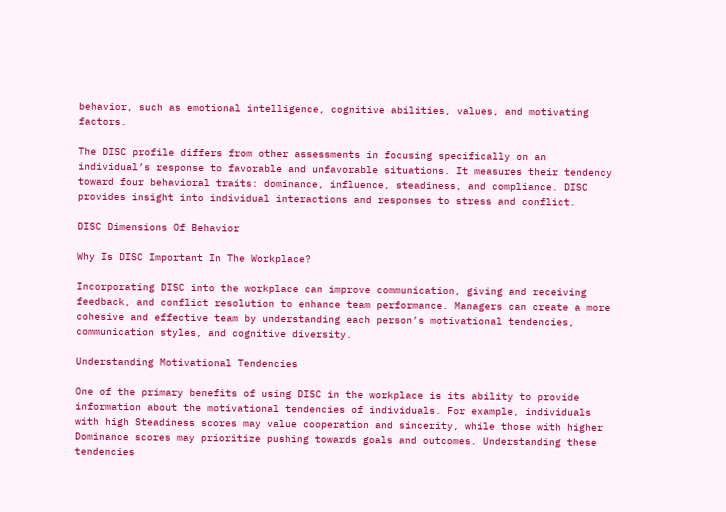behavior, such as emotional intelligence, cognitive abilities, values, and motivating factors.

The DISC profile differs from other assessments in focusing specifically on an individual’s response to favorable and unfavorable situations. It measures their tendency toward four behavioral traits: dominance, influence, steadiness, and compliance. DISC provides insight into individual interactions and responses to stress and conflict.

DISC Dimensions Of Behavior

Why Is DISC Important In The Workplace?

Incorporating DISC into the workplace can improve communication, giving and receiving feedback, and conflict resolution to enhance team performance. Managers can create a more cohesive and effective team by understanding each person’s motivational tendencies, communication styles, and cognitive diversity.

Understanding Motivational Tendencies

One of the primary benefits of using DISC in the workplace is its ability to provide information about the motivational tendencies of individuals. For example, individuals with high Steadiness scores may value cooperation and sincerity, while those with higher Dominance scores may prioritize pushing towards goals and outcomes. Understanding these tendencies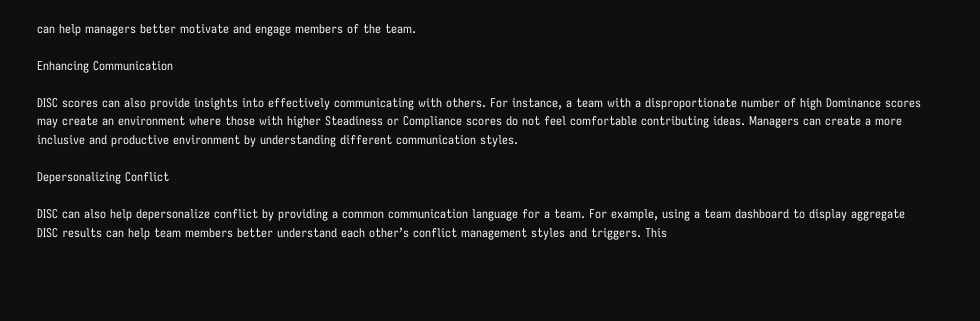can help managers better motivate and engage members of the team.

Enhancing Communication

DISC scores can also provide insights into effectively communicating with others. For instance, a team with a disproportionate number of high Dominance scores may create an environment where those with higher Steadiness or Compliance scores do not feel comfortable contributing ideas. Managers can create a more inclusive and productive environment by understanding different communication styles.

Depersonalizing Conflict

DISC can also help depersonalize conflict by providing a common communication language for a team. For example, using a team dashboard to display aggregate DISC results can help team members better understand each other’s conflict management styles and triggers. This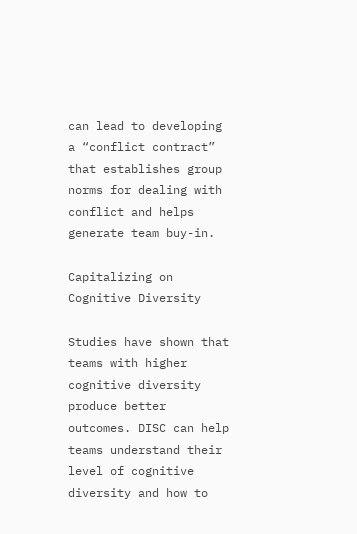can lead to developing a “conflict contract” that establishes group norms for dealing with conflict and helps generate team buy-in.

Capitalizing on Cognitive Diversity

Studies have shown that teams with higher cognitive diversity produce better outcomes. DISC can help teams understand their level of cognitive diversity and how to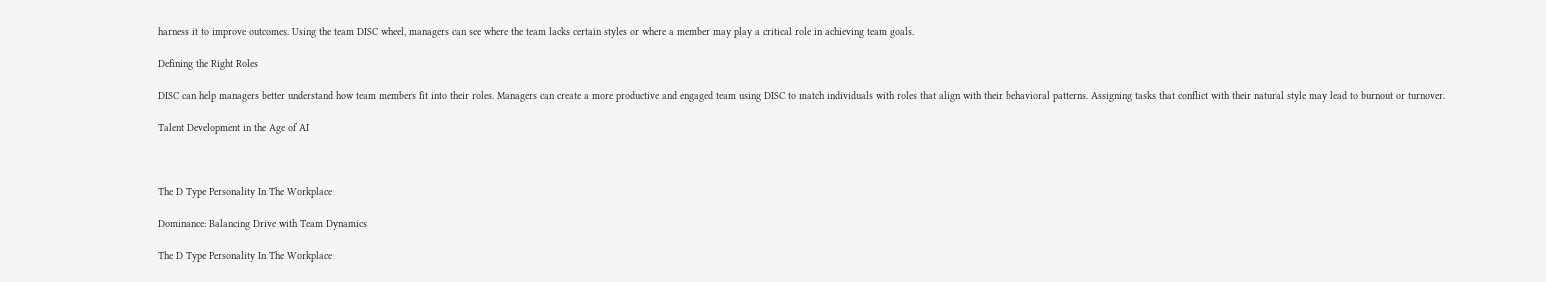harness it to improve outcomes. Using the team DISC wheel, managers can see where the team lacks certain styles or where a member may play a critical role in achieving team goals.

Defining the Right Roles

DISC can help managers better understand how team members fit into their roles. Managers can create a more productive and engaged team using DISC to match individuals with roles that align with their behavioral patterns. Assigning tasks that conflict with their natural style may lead to burnout or turnover.

Talent Development in the Age of AI



The D Type Personality In The Workplace

Dominance: Balancing Drive with Team Dynamics

The D Type Personality In The Workplace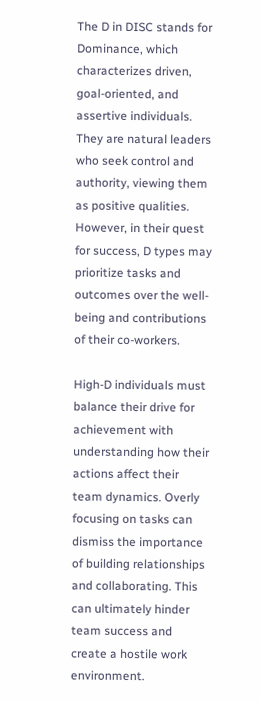The D in DISC stands for Dominance, which characterizes driven, goal-oriented, and assertive individuals. They are natural leaders who seek control and authority, viewing them as positive qualities. However, in their quest for success, D types may prioritize tasks and outcomes over the well-being and contributions of their co-workers.

High-D individuals must balance their drive for achievement with understanding how their actions affect their team dynamics. Overly focusing on tasks can dismiss the importance of building relationships and collaborating. This can ultimately hinder team success and create a hostile work environment.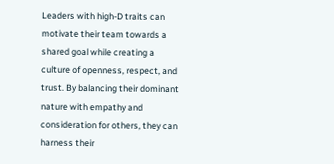Leaders with high-D traits can motivate their team towards a shared goal while creating a culture of openness, respect, and trust. By balancing their dominant nature with empathy and consideration for others, they can harness their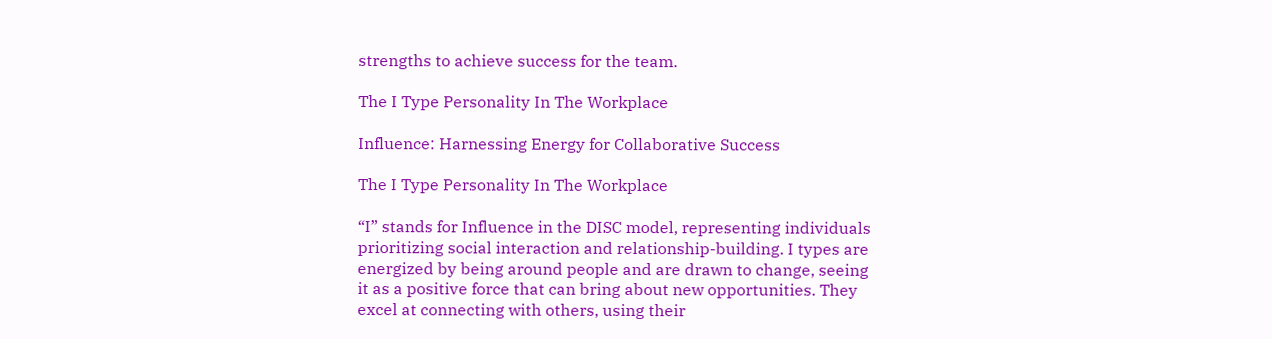strengths to achieve success for the team.

The I Type Personality In The Workplace

Influence: Harnessing Energy for Collaborative Success

The I Type Personality In The Workplace

“I” stands for Influence in the DISC model, representing individuals prioritizing social interaction and relationship-building. I types are energized by being around people and are drawn to change, seeing it as a positive force that can bring about new opportunities. They excel at connecting with others, using their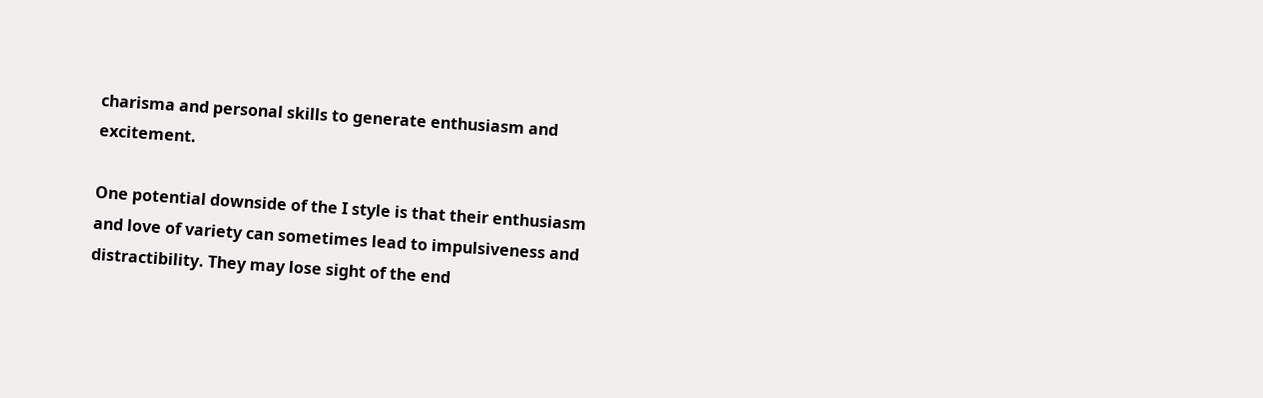charisma and personal skills to generate enthusiasm and excitement.

One potential downside of the I style is that their enthusiasm and love of variety can sometimes lead to impulsiveness and distractibility. They may lose sight of the end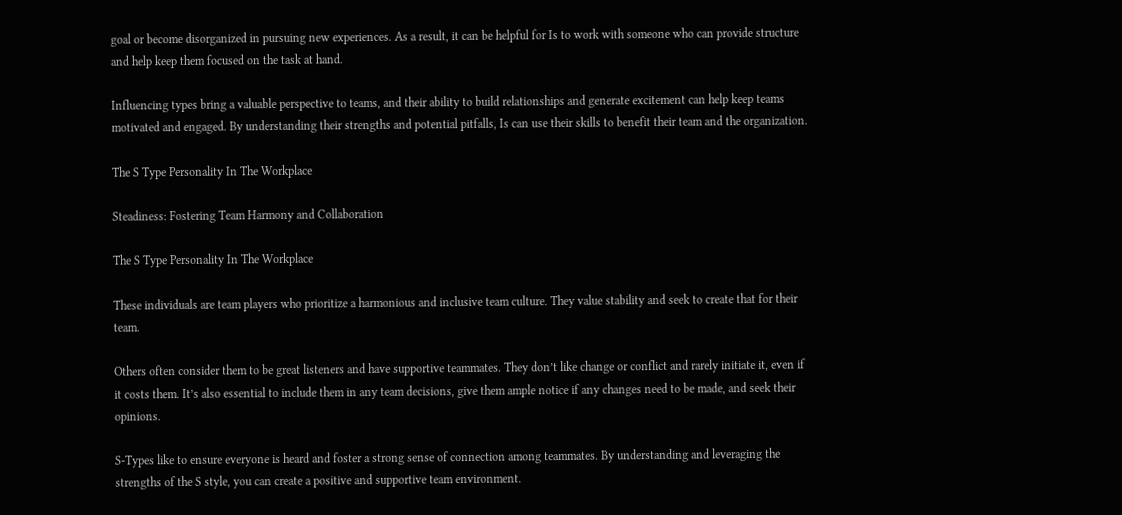goal or become disorganized in pursuing new experiences. As a result, it can be helpful for Is to work with someone who can provide structure and help keep them focused on the task at hand.

Influencing types bring a valuable perspective to teams, and their ability to build relationships and generate excitement can help keep teams motivated and engaged. By understanding their strengths and potential pitfalls, Is can use their skills to benefit their team and the organization.

The S Type Personality In The Workplace

Steadiness: Fostering Team Harmony and Collaboration

The S Type Personality In The Workplace

These individuals are team players who prioritize a harmonious and inclusive team culture. They value stability and seek to create that for their team.

Others often consider them to be great listeners and have supportive teammates. They don’t like change or conflict and rarely initiate it, even if it costs them. It’s also essential to include them in any team decisions, give them ample notice if any changes need to be made, and seek their opinions.

S-Types like to ensure everyone is heard and foster a strong sense of connection among teammates. By understanding and leveraging the strengths of the S style, you can create a positive and supportive team environment.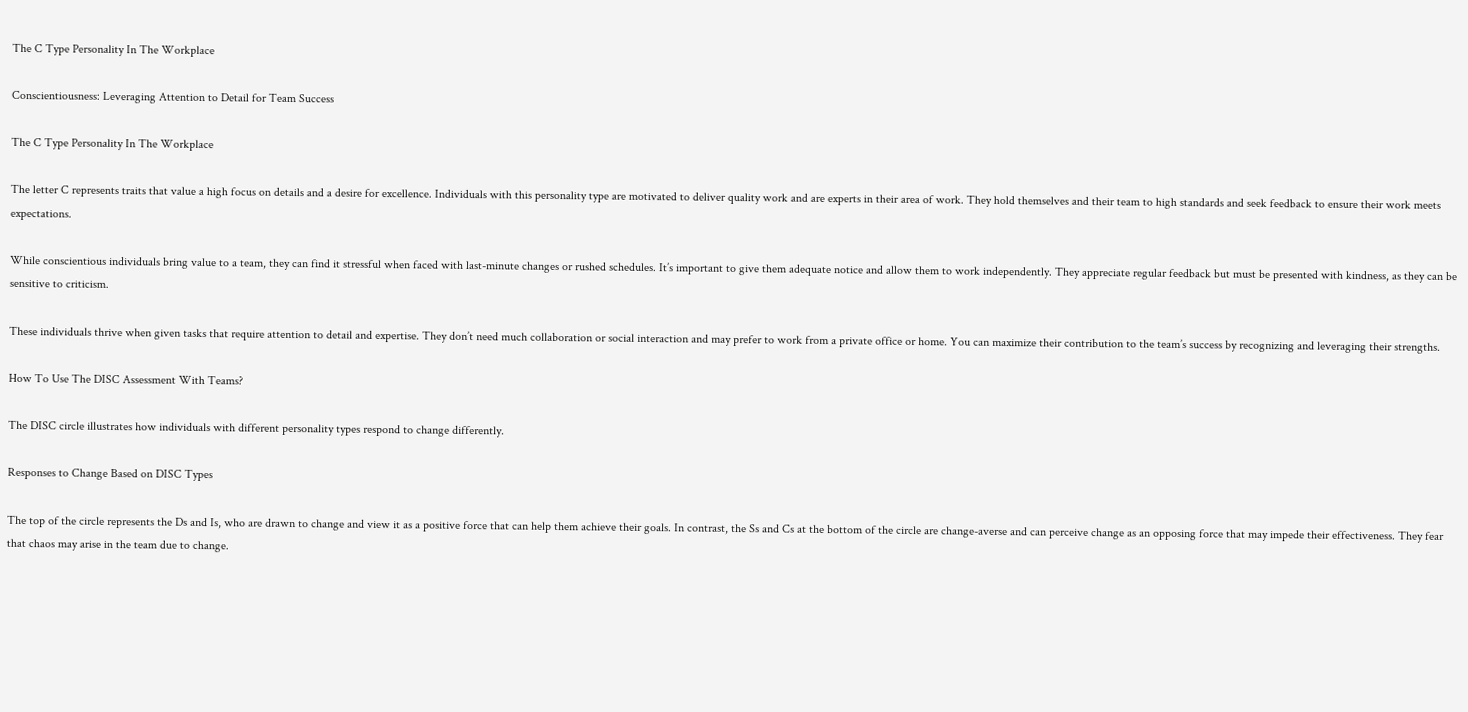The C Type Personality In The Workplace

Conscientiousness: Leveraging Attention to Detail for Team Success

The C Type Personality In The Workplace

The letter C represents traits that value a high focus on details and a desire for excellence. Individuals with this personality type are motivated to deliver quality work and are experts in their area of work. They hold themselves and their team to high standards and seek feedback to ensure their work meets expectations.

While conscientious individuals bring value to a team, they can find it stressful when faced with last-minute changes or rushed schedules. It’s important to give them adequate notice and allow them to work independently. They appreciate regular feedback but must be presented with kindness, as they can be sensitive to criticism.

These individuals thrive when given tasks that require attention to detail and expertise. They don’t need much collaboration or social interaction and may prefer to work from a private office or home. You can maximize their contribution to the team’s success by recognizing and leveraging their strengths.

How To Use The DISC Assessment With Teams?

The DISC circle illustrates how individuals with different personality types respond to change differently.

Responses to Change Based on DISC Types

The top of the circle represents the Ds and Is, who are drawn to change and view it as a positive force that can help them achieve their goals. In contrast, the Ss and Cs at the bottom of the circle are change-averse and can perceive change as an opposing force that may impede their effectiveness. They fear that chaos may arise in the team due to change.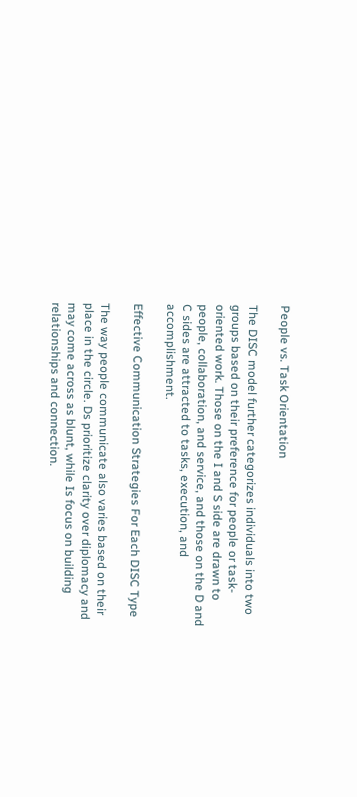People vs. Task Orientation

The DISC model further categorizes individuals into two groups based on their preference for people or task-oriented work. Those on the I and S side are drawn to people, collaboration, and service, and those on the D and C sides are attracted to tasks, execution, and accomplishment.

Effective Communication Strategies For Each DISC Type

The way people communicate also varies based on their place in the circle. Ds prioritize clarity over diplomacy and may come across as blunt, while Is focus on building relationships and connection.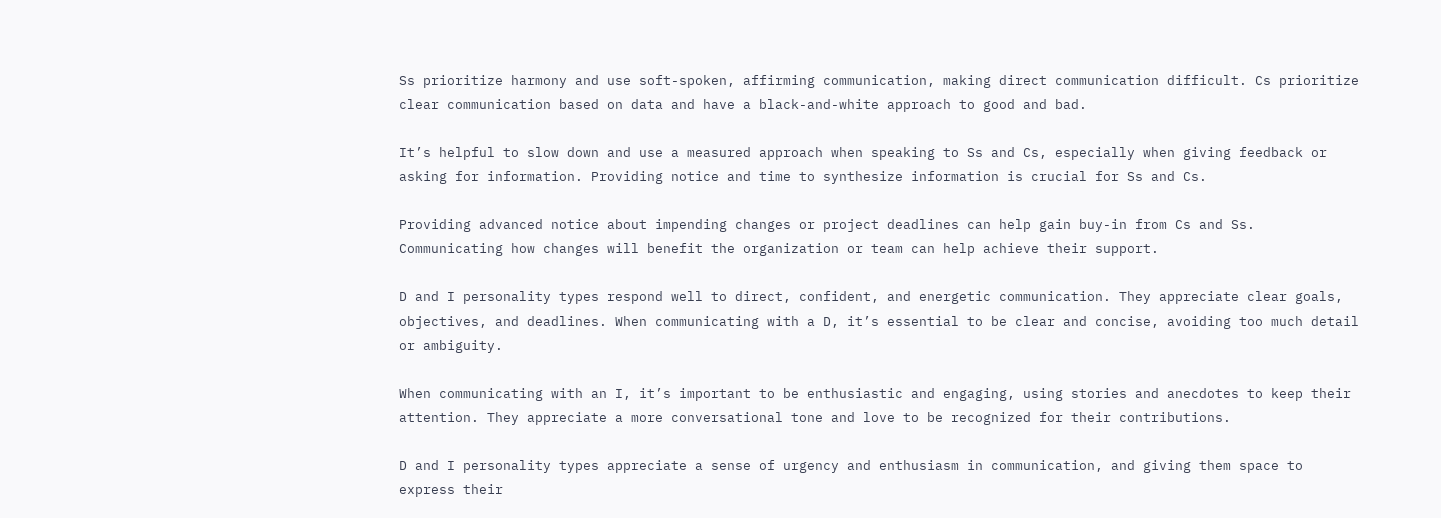Ss prioritize harmony and use soft-spoken, affirming communication, making direct communication difficult. Cs prioritize clear communication based on data and have a black-and-white approach to good and bad.

It’s helpful to slow down and use a measured approach when speaking to Ss and Cs, especially when giving feedback or asking for information. Providing notice and time to synthesize information is crucial for Ss and Cs.

Providing advanced notice about impending changes or project deadlines can help gain buy-in from Cs and Ss. Communicating how changes will benefit the organization or team can help achieve their support.

D and I personality types respond well to direct, confident, and energetic communication. They appreciate clear goals, objectives, and deadlines. When communicating with a D, it’s essential to be clear and concise, avoiding too much detail or ambiguity.

When communicating with an I, it’s important to be enthusiastic and engaging, using stories and anecdotes to keep their attention. They appreciate a more conversational tone and love to be recognized for their contributions.

D and I personality types appreciate a sense of urgency and enthusiasm in communication, and giving them space to express their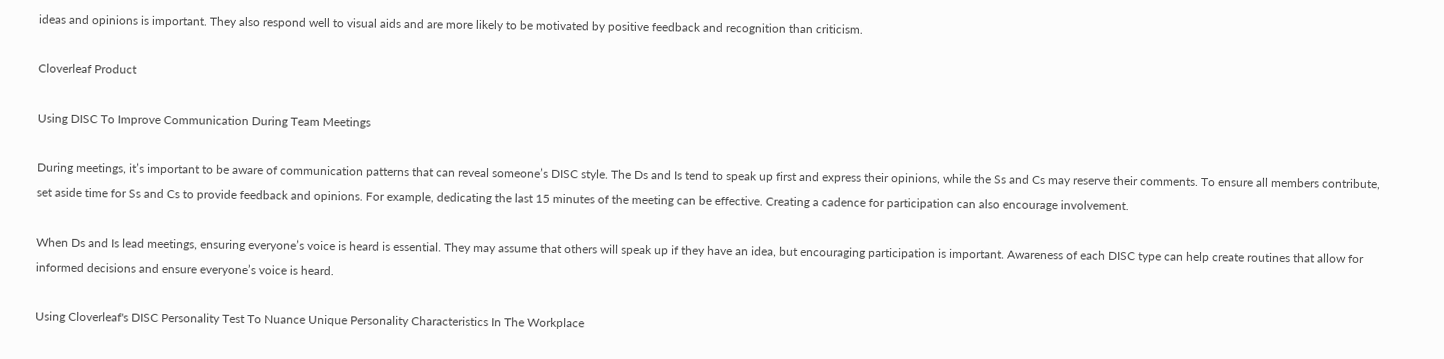ideas and opinions is important. They also respond well to visual aids and are more likely to be motivated by positive feedback and recognition than criticism.

Cloverleaf Product

Using DISC To Improve Communication During Team Meetings

During meetings, it’s important to be aware of communication patterns that can reveal someone’s DISC style. The Ds and Is tend to speak up first and express their opinions, while the Ss and Cs may reserve their comments. To ensure all members contribute, set aside time for Ss and Cs to provide feedback and opinions. For example, dedicating the last 15 minutes of the meeting can be effective. Creating a cadence for participation can also encourage involvement.

When Ds and Is lead meetings, ensuring everyone’s voice is heard is essential. They may assume that others will speak up if they have an idea, but encouraging participation is important. Awareness of each DISC type can help create routines that allow for informed decisions and ensure everyone’s voice is heard.

Using Cloverleaf's DISC Personality Test To Nuance Unique Personality Characteristics In The Workplace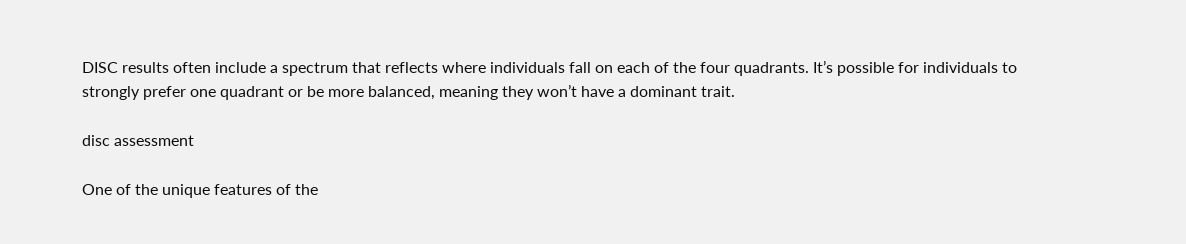DISC results often include a spectrum that reflects where individuals fall on each of the four quadrants. It’s possible for individuals to strongly prefer one quadrant or be more balanced, meaning they won’t have a dominant trait.

disc assessment

One of the unique features of the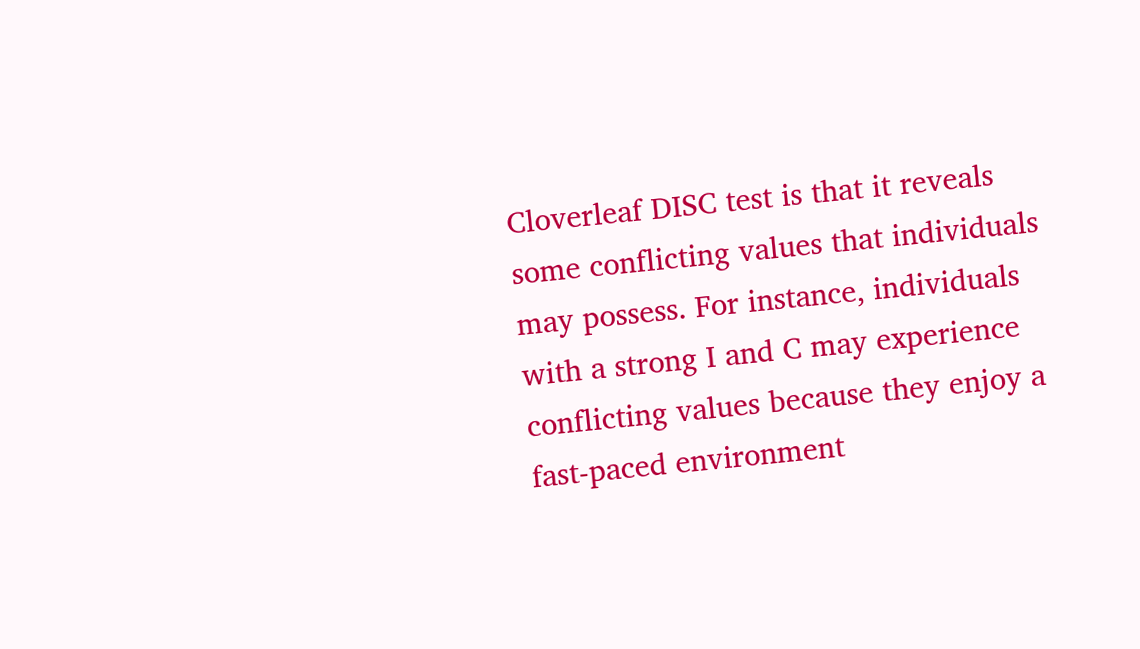Cloverleaf DISC test is that it reveals some conflicting values that individuals may possess. For instance, individuals with a strong I and C may experience conflicting values because they enjoy a fast-paced environment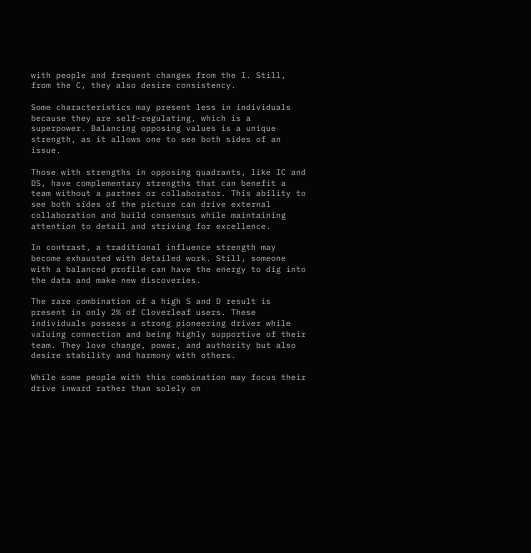with people and frequent changes from the I. Still, from the C, they also desire consistency.

Some characteristics may present less in individuals because they are self-regulating, which is a superpower. Balancing opposing values is a unique strength, as it allows one to see both sides of an issue.

Those with strengths in opposing quadrants, like IC and DS, have complementary strengths that can benefit a team without a partner or collaborator. This ability to see both sides of the picture can drive external collaboration and build consensus while maintaining attention to detail and striving for excellence.

In contrast, a traditional influence strength may become exhausted with detailed work. Still, someone with a balanced profile can have the energy to dig into the data and make new discoveries.

The rare combination of a high S and D result is present in only 2% of Cloverleaf users. These individuals possess a strong pioneering driver while valuing connection and being highly supportive of their team. They love change, power, and authority but also desire stability and harmony with others.

While some people with this combination may focus their drive inward rather than solely on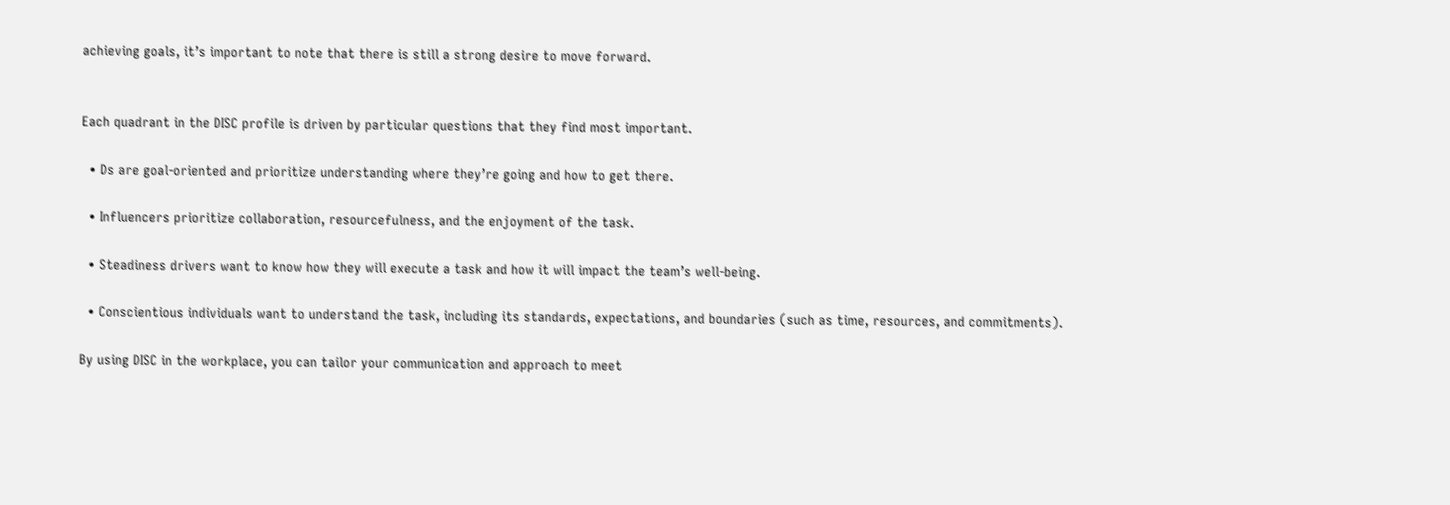achieving goals, it’s important to note that there is still a strong desire to move forward.


Each quadrant in the DISC profile is driven by particular questions that they find most important.

  • Ds are goal-oriented and prioritize understanding where they’re going and how to get there.

  • Influencers prioritize collaboration, resourcefulness, and the enjoyment of the task.

  • Steadiness drivers want to know how they will execute a task and how it will impact the team’s well-being.

  • Conscientious individuals want to understand the task, including its standards, expectations, and boundaries (such as time, resources, and commitments).

By using DISC in the workplace, you can tailor your communication and approach to meet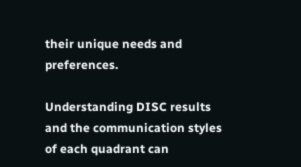their unique needs and preferences.

Understanding DISC results and the communication styles of each quadrant can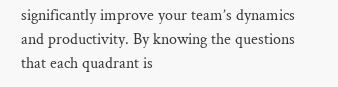significantly improve your team’s dynamics and productivity. By knowing the questions that each quadrant is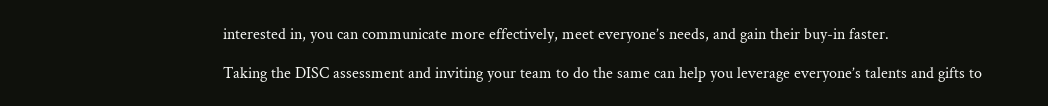interested in, you can communicate more effectively, meet everyone’s needs, and gain their buy-in faster.

Taking the DISC assessment and inviting your team to do the same can help you leverage everyone’s talents and gifts to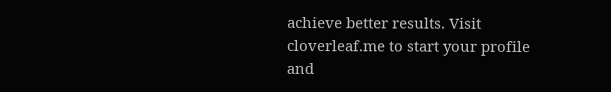achieve better results. Visit cloverleaf.me to start your profile and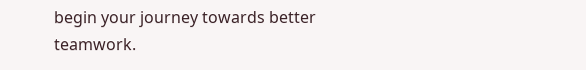begin your journey towards better teamwork.